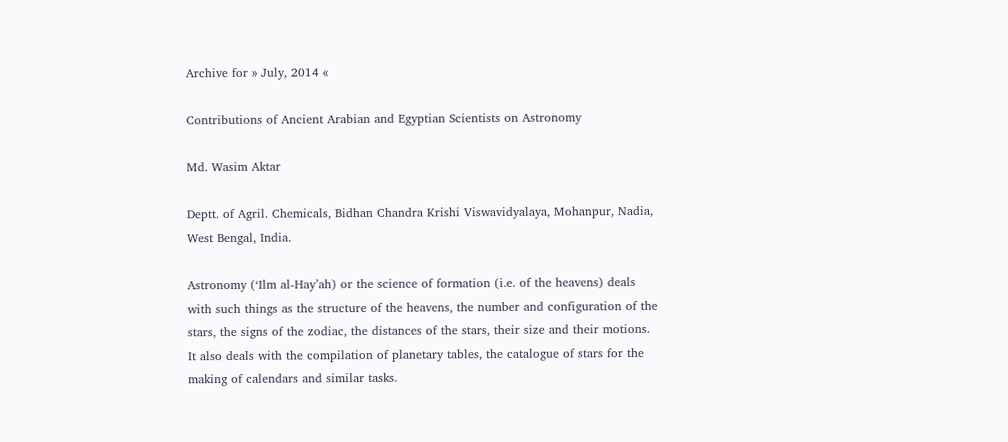Archive for » July, 2014 «

Contributions of Ancient Arabian and Egyptian Scientists on Astronomy

Md. Wasim Aktar

Deptt. of Agril. Chemicals, Bidhan Chandra Krishi Viswavidyalaya, Mohanpur, Nadia, West Bengal, India.

Astronomy (‘Ilm al-Hay’ah) or the science of formation (i.e. of the heavens) deals with such things as the structure of the heavens, the number and configuration of the stars, the signs of the zodiac, the distances of the stars, their size and their motions. It also deals with the compilation of planetary tables, the catalogue of stars for the making of calendars and similar tasks.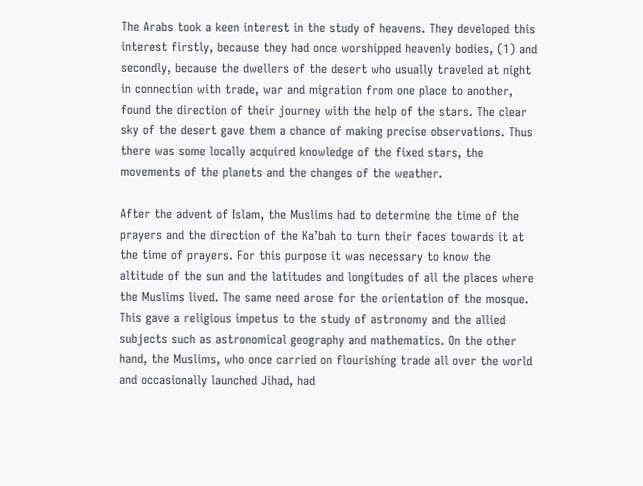The Arabs took a keen interest in the study of heavens. They developed this interest firstly, because they had once worshipped heavenly bodies, (1) and secondly, because the dwellers of the desert who usually traveled at night in connection with trade, war and migration from one place to another, found the direction of their journey with the help of the stars. The clear sky of the desert gave them a chance of making precise observations. Thus there was some locally acquired knowledge of the fixed stars, the movements of the planets and the changes of the weather.

After the advent of Islam, the Muslims had to determine the time of the prayers and the direction of the Ka’bah to turn their faces towards it at the time of prayers. For this purpose it was necessary to know the altitude of the sun and the latitudes and longitudes of all the places where the Muslims lived. The same need arose for the orientation of the mosque. This gave a religious impetus to the study of astronomy and the allied subjects such as astronomical geography and mathematics. On the other hand, the Muslims, who once carried on flourishing trade all over the world and occasionally launched Jihad, had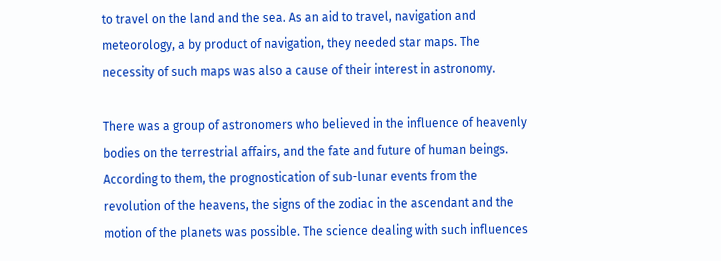to travel on the land and the sea. As an aid to travel, navigation and meteorology, a by product of navigation, they needed star maps. The necessity of such maps was also a cause of their interest in astronomy.

There was a group of astronomers who believed in the influence of heavenly bodies on the terrestrial affairs, and the fate and future of human beings. According to them, the prognostication of sub-lunar events from the revolution of the heavens, the signs of the zodiac in the ascendant and the motion of the planets was possible. The science dealing with such influences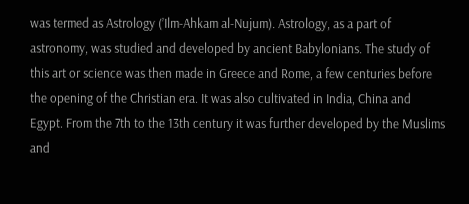was termed as Astrology (’Ilm-Ahkam al-Nujum). Astrology, as a part of astronomy, was studied and developed by ancient Babylonians. The study of this art or science was then made in Greece and Rome, a few centuries before the opening of the Christian era. It was also cultivated in India, China and Egypt. From the 7th to the 13th century it was further developed by the Muslims and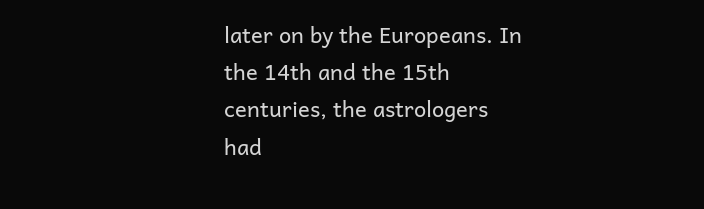later on by the Europeans. In the 14th and the 15th centuries, the astrologers had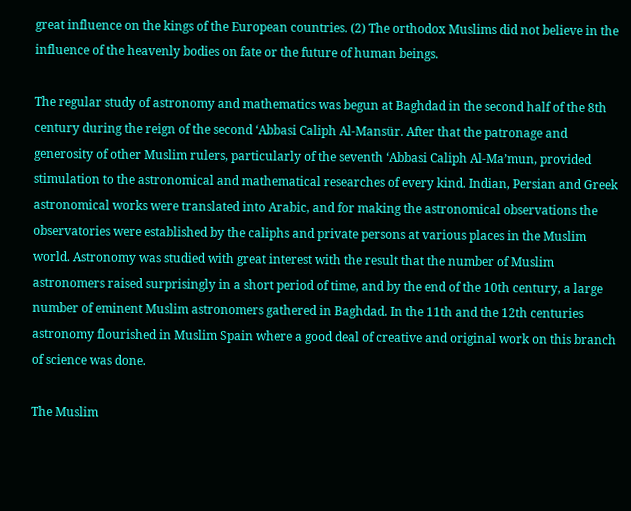great influence on the kings of the European countries. (2) The orthodox Muslims did not believe in the influence of the heavenly bodies on fate or the future of human beings.

The regular study of astronomy and mathematics was begun at Baghdad in the second half of the 8th century during the reign of the second ‘Abbasi Caliph Al-Mansür. After that the patronage and generosity of other Muslim rulers, particularly of the seventh ‘Abbasi Caliph Al-Ma’mun, provided stimulation to the astronomical and mathematical researches of every kind. Indian, Persian and Greek astronomical works were translated into Arabic, and for making the astronomical observations the observatories were established by the caliphs and private persons at various places in the Muslim world. Astronomy was studied with great interest with the result that the number of Muslim astronomers raised surprisingly in a short period of time, and by the end of the 10th century, a large number of eminent Muslim astronomers gathered in Baghdad. In the 11th and the 12th centuries astronomy flourished in Muslim Spain where a good deal of creative and original work on this branch of science was done.

The Muslim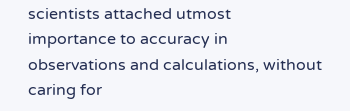scientists attached utmost importance to accuracy in observations and calculations, without caring for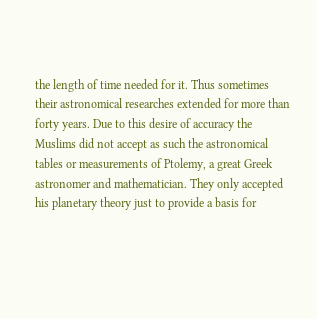the length of time needed for it. Thus sometimes their astronomical researches extended for more than forty years. Due to this desire of accuracy the Muslims did not accept as such the astronomical tables or measurements of Ptolemy, a great Greek astronomer and mathematician. They only accepted his planetary theory just to provide a basis for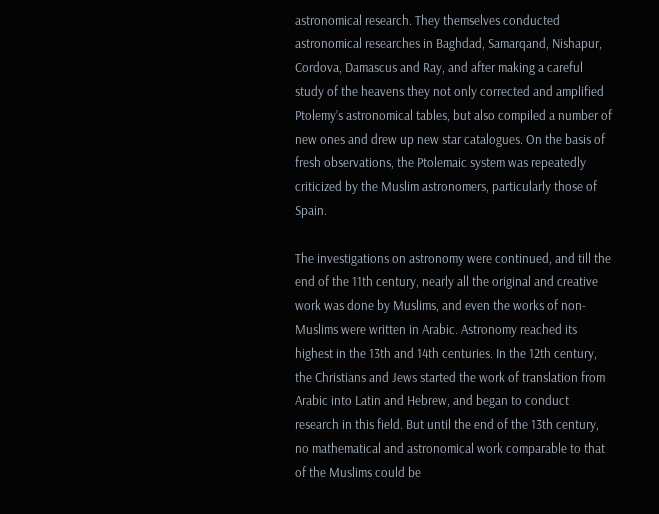astronomical research. They themselves conducted astronomical researches in Baghdad, Samarqand, Nishapur, Cordova, Damascus and Ray, and after making a careful study of the heavens they not only corrected and amplified Ptolemy’s astronomical tables, but also compiled a number of new ones and drew up new star catalogues. On the basis of fresh observations, the Ptolemaic system was repeatedly criticized by the Muslim astronomers, particularly those of Spain.

The investigations on astronomy were continued, and till the end of the 11th century, nearly all the original and creative work was done by Muslims, and even the works of non-Muslims were written in Arabic. Astronomy reached its highest in the 13th and 14th centuries. In the 12th century, the Christians and Jews started the work of translation from Arabic into Latin and Hebrew, and began to conduct research in this field. But until the end of the 13th century, no mathematical and astronomical work comparable to that of the Muslims could be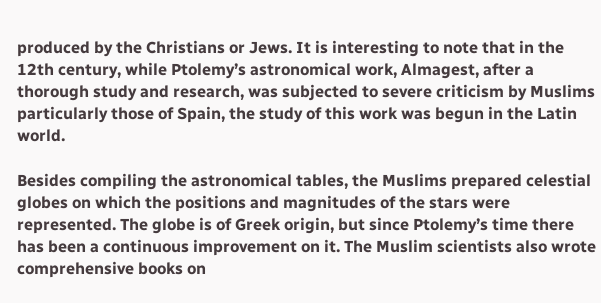produced by the Christians or Jews. It is interesting to note that in the 12th century, while Ptolemy’s astronomical work, Almagest, after a thorough study and research, was subjected to severe criticism by Muslims particularly those of Spain, the study of this work was begun in the Latin world.

Besides compiling the astronomical tables, the Muslims prepared celestial globes on which the positions and magnitudes of the stars were represented. The globe is of Greek origin, but since Ptolemy’s time there has been a continuous improvement on it. The Muslim scientists also wrote comprehensive books on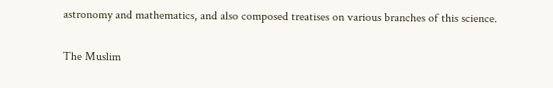astronomy and mathematics, and also composed treatises on various branches of this science.

The Muslim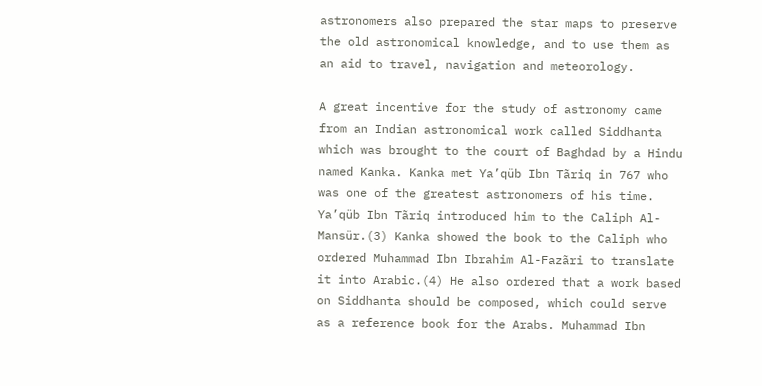astronomers also prepared the star maps to preserve the old astronomical knowledge, and to use them as an aid to travel, navigation and meteorology.

A great incentive for the study of astronomy came from an Indian astronomical work called Siddhanta which was brought to the court of Baghdad by a Hindu named Kanka. Kanka met Ya’qüb Ibn Tãriq in 767 who was one of the greatest astronomers of his time. Ya’qüb Ibn Tãriq introduced him to the Caliph Al-Mansür.(3) Kanka showed the book to the Caliph who ordered Muhammad Ibn Ibrahim Al-Fazãri to translate it into Arabic.(4) He also ordered that a work based on Siddhanta should be composed, which could serve as a reference book for the Arabs. Muhammad Ibn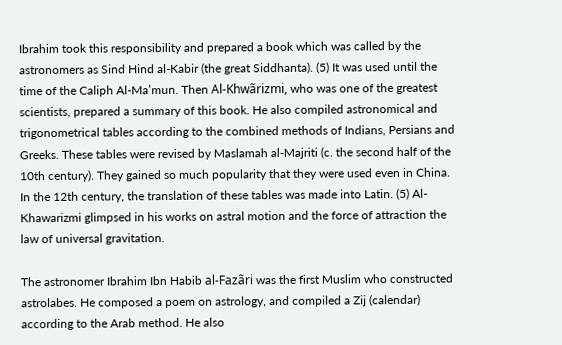Ibrahim took this responsibility and prepared a book which was called by the astronomers as Sind Hind al-Kabir (the great Siddhanta). (5) It was used until the time of the Caliph Al-Ma’mun. Then Al-Khwãrizmi, who was one of the greatest scientists, prepared a summary of this book. He also compiled astronomical and trigonometrical tables according to the combined methods of Indians, Persians and Greeks. These tables were revised by Maslamah al-Majriti (c. the second half of the 10th century). They gained so much popularity that they were used even in China. In the 12th century, the translation of these tables was made into Latin. (5) Al-Khawarizmi glimpsed in his works on astral motion and the force of attraction the law of universal gravitation.

The astronomer Ibrahim Ibn Habib al-Fazãri was the first Muslim who constructed astrolabes. He composed a poem on astrology, and compiled a Zij (calendar) according to the Arab method. He also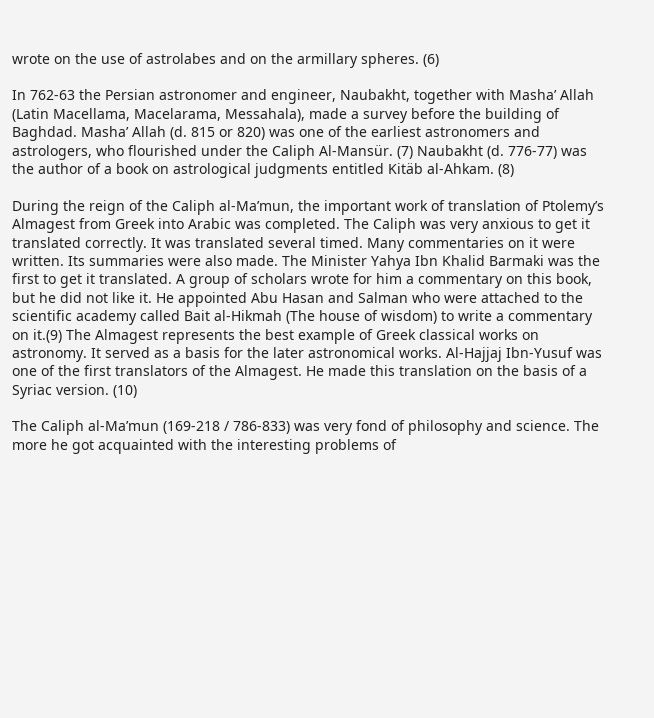wrote on the use of astrolabes and on the armillary spheres. (6)

In 762-63 the Persian astronomer and engineer, Naubakht, together with Masha’ Allah (Latin Macellama, Macelarama, Messahala), made a survey before the building of Baghdad. Masha’ Allah (d. 815 or 820) was one of the earliest astronomers and astrologers, who flourished under the Caliph Al-Mansür. (7) Naubakht (d. 776-77) was the author of a book on astrological judgments entitled Kitäb al-Ahkam. (8)

During the reign of the Caliph al-Ma’mun, the important work of translation of Ptolemy’s Almagest from Greek into Arabic was completed. The Caliph was very anxious to get it translated correctly. It was translated several timed. Many commentaries on it were written. Its summaries were also made. The Minister Yahya Ibn Khalid Barmaki was the first to get it translated. A group of scholars wrote for him a commentary on this book, but he did not like it. He appointed Abu Hasan and Salman who were attached to the scientific academy called Bait al-Hikmah (The house of wisdom) to write a commentary on it.(9) The Almagest represents the best example of Greek classical works on astronomy. It served as a basis for the later astronomical works. Al-Hajjaj Ibn-Yusuf was one of the first translators of the Almagest. He made this translation on the basis of a Syriac version. (10)

The Caliph al-Ma’mun (169-218 / 786-833) was very fond of philosophy and science. The more he got acquainted with the interesting problems of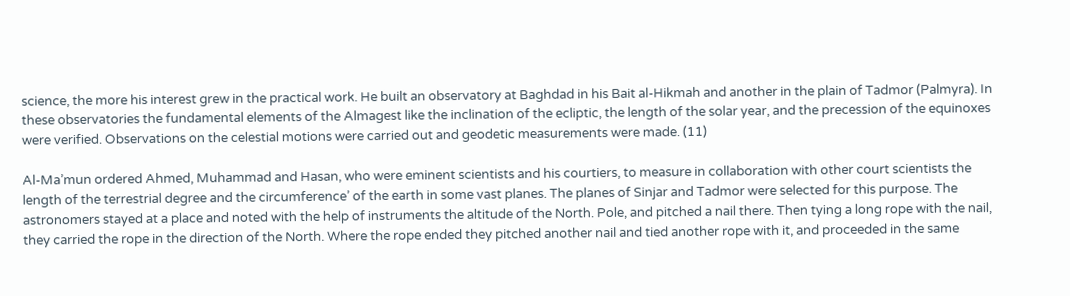science, the more his interest grew in the practical work. He built an observatory at Baghdad in his Bait al-Hikmah and another in the plain of Tadmor (Palmyra). In these observatories the fundamental elements of the Almagest like the inclination of the ecliptic, the length of the solar year, and the precession of the equinoxes were verified. Observations on the celestial motions were carried out and geodetic measurements were made. (11)

Al-Ma’mun ordered Ahmed, Muhammad and Hasan, who were eminent scientists and his courtiers, to measure in collaboration with other court scientists the length of the terrestrial degree and the circumference’ of the earth in some vast planes. The planes of Sinjar and Tadmor were selected for this purpose. The astronomers stayed at a place and noted with the help of instruments the altitude of the North. Pole, and pitched a nail there. Then tying a long rope with the nail, they carried the rope in the direction of the North. Where the rope ended they pitched another nail and tied another rope with it, and proceeded in the same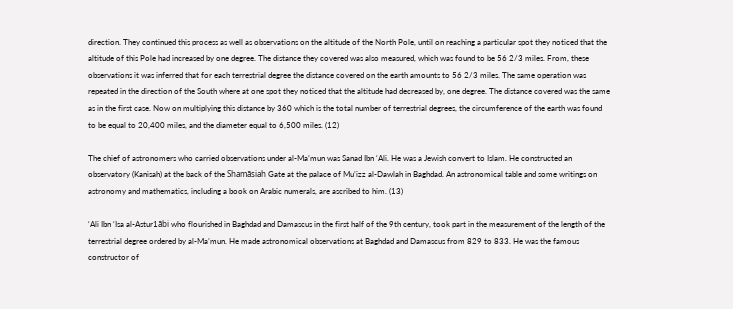direction. They continued this process as well as observations on the altitude of the North Pole, until on reaching a particular spot they noticed that the altitude of this Pole had increased by one degree. The distance they covered was also measured, which was found to be 56 2/3 miles. From, these observations it was inferred that for each terrestrial degree the distance covered on the earth amounts to 56 2/3 miles. The same operation was repeated in the direction of the South where at one spot they noticed that the altitude had decreased by, one degree. The distance covered was the same as in the first case. Now on multiplying this distance by 360 which is the total number of terrestrial degrees, the circumference of the earth was found to be equal to 20,400 miles, and the diameter equal to 6,500 miles. (12)

The chief of astronomers who carried observations under al-Ma’mun was Sanad Ibn ‘Ali. He was a Jewish convert to Islam. He constructed an observatory (Kanisah) at the back of the Shamãsiah Gate at the palace of Mu’izz al-Dawlah in Baghdad. An astronomical table and some writings on astronomy and mathematics, including a book on Arabic numerals, are ascribed to him. (13)

‘Ali Ibn ‘Isa al-Astur1ãbi who flourished in Baghdad and Damascus in the first half of the 9th century, took part in the measurement of the length of the terrestrial degree ordered by al-Ma’mun. He made astronomical observations at Baghdad and Damascus from 829 to 833. He was the famous constructor of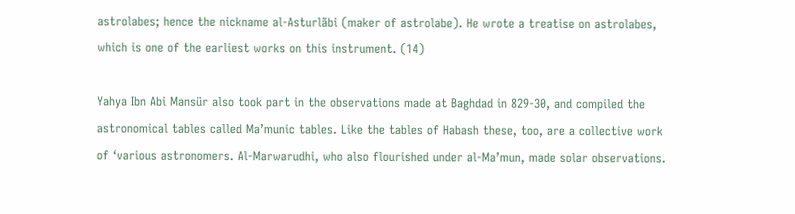astrolabes; hence the nickname al-Asturlãbi (maker of astrolabe). He wrote a treatise on astrolabes, which is one of the earliest works on this instrument. (14)

Yahya Ibn Abi Mansür also took part in the observations made at Baghdad in 829-30, and compiled the astronomical tables called Ma’munic tables. Like the tables of Habash these, too, are a collective work of ‘various astronomers. Al-Marwarudhi, who also flourished under al-Ma’mun, made solar observations.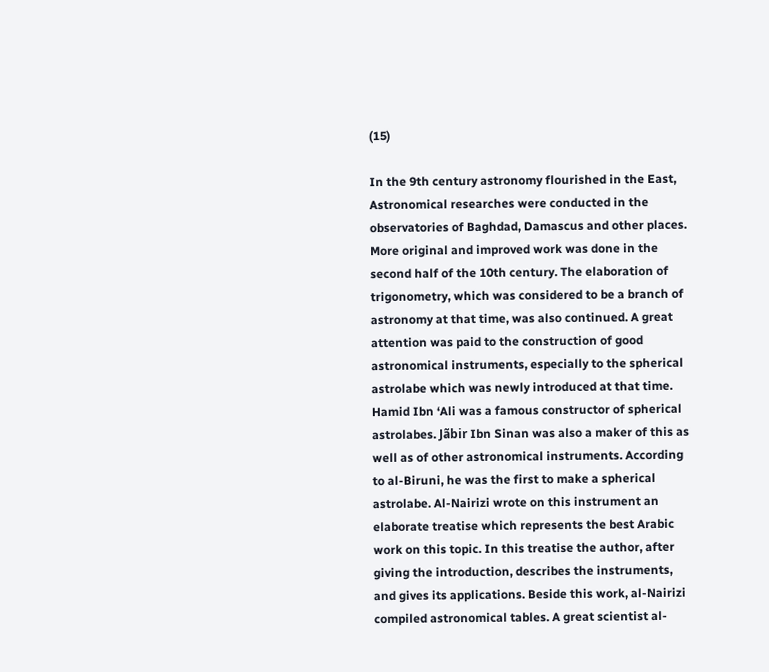(15)

In the 9th century astronomy flourished in the East, Astronomical researches were conducted in the observatories of Baghdad, Damascus and other places. More original and improved work was done in the second half of the 10th century. The elaboration of trigonometry, which was considered to be a branch of astronomy at that time, was also continued. A great attention was paid to the construction of good astronomical instruments, especially to the spherical astrolabe which was newly introduced at that time. Hamid Ibn ‘Ali was a famous constructor of spherical astrolabes. Jãbir Ibn Sinan was also a maker of this as well as of other astronomical instruments. According to al-Biruni, he was the first to make a spherical astrolabe. Al-Nairizi wrote on this instrument an elaborate treatise which represents the best Arabic work on this topic. In this treatise the author, after giving the introduction, describes the instruments, and gives its applications. Beside this work, al-Nairizi compiled astronomical tables. A great scientist al-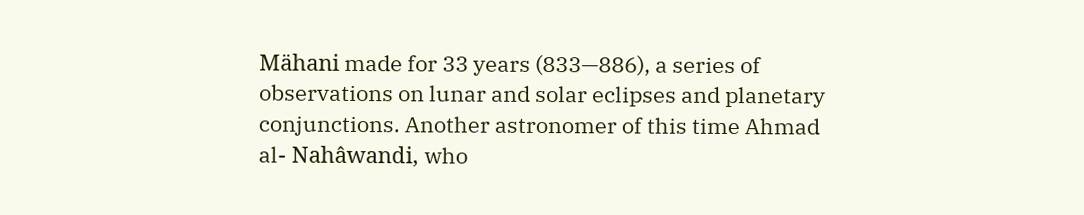Mähani made for 33 years (833—886), a series of observations on lunar and solar eclipses and planetary conjunctions. Another astronomer of this time Ahmad al- Nahâwandi, who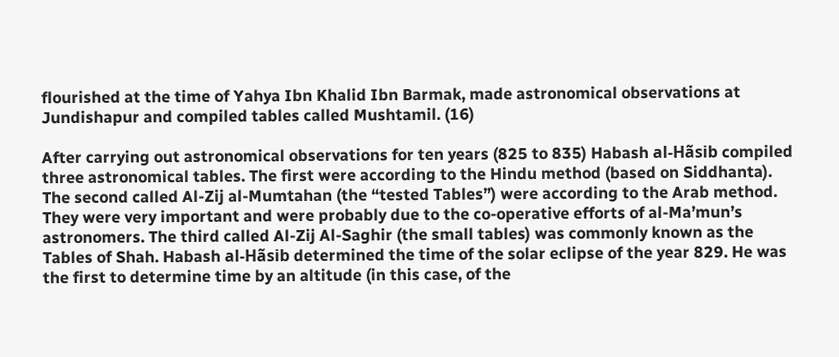flourished at the time of Yahya Ibn Khalid Ibn Barmak, made astronomical observations at Jundishapur and compiled tables called Mushtamil. (16)

After carrying out astronomical observations for ten years (825 to 835) Habash al-Hãsib compiled three astronomical tables. The first were according to the Hindu method (based on Siddhanta). The second called Al-Zij al-Mumtahan (the “tested Tables”) were according to the Arab method. They were very important and were probably due to the co-operative efforts of al-Ma’mun’s astronomers. The third called Al-Zij Al-Saghir (the small tables) was commonly known as the Tables of Shah. Habash al-Hãsib determined the time of the solar eclipse of the year 829. He was the first to determine time by an altitude (in this case, of the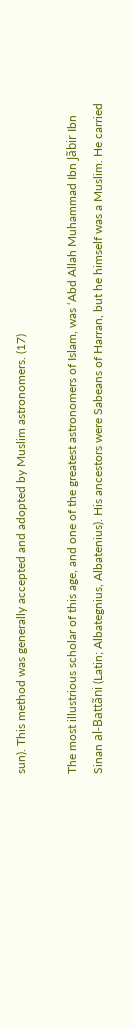sun). This method was generally accepted and adopted by Muslim astronomers. (17)

The most illustrious scholar of this age, and one of the greatest astronomers of Islam, was ‘Abd Allah Muhammad Ibn Jãbir Ibn Sinan al-Battãni (Latin; Albategnius, Albatenius). His ancestors were Sabeans of Harran, but he himself was a Muslim. He carried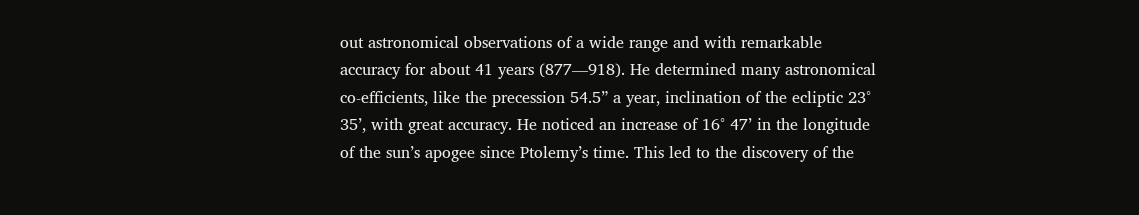out astronomical observations of a wide range and with remarkable accuracy for about 41 years (877—918). He determined many astronomical co-efficients, like the precession 54.5” a year, inclination of the ecliptic 23° 35’, with great accuracy. He noticed an increase of 16° 47’ in the longitude of the sun’s apogee since Ptolemy’s time. This led to the discovery of the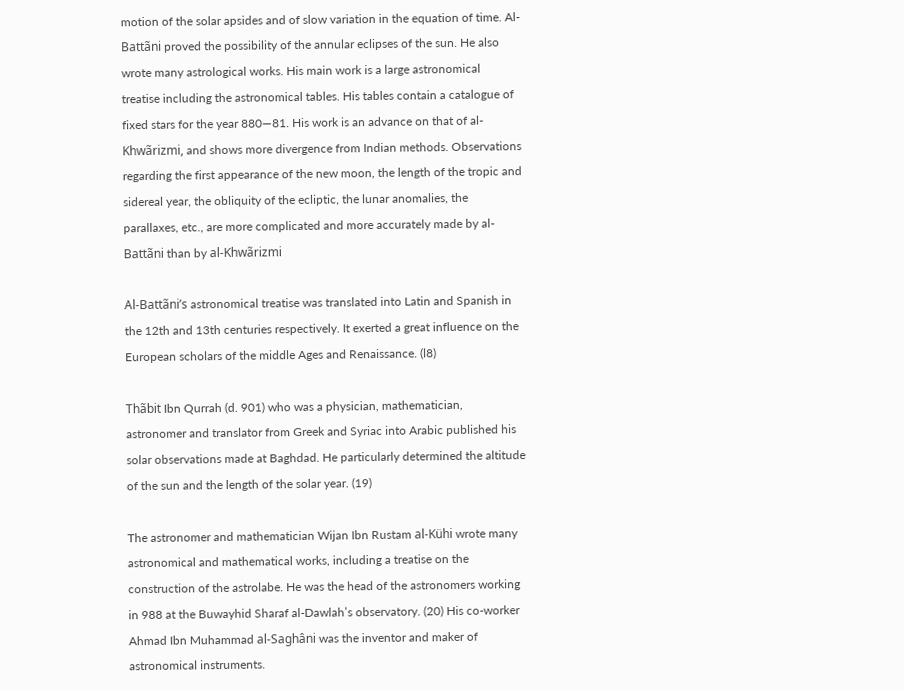motion of the solar apsides and of slow variation in the equation of time. Al-Battãni proved the possibility of the annular eclipses of the sun. He also wrote many astrological works. His main work is a large astronomical treatise including the astronomical tables. His tables contain a catalogue of fixed stars for the year 880—81. His work is an advance on that of al-Khwãrizmi, and shows more divergence from Indian methods. Observations regarding the first appearance of the new moon, the length of the tropic and sidereal year, the obliquity of the ecliptic, the lunar anomalies, the parallaxes, etc., are more complicated and more accurately made by al-Battãni than by al-Khwãrizmi

Al-Battãni’s astronomical treatise was translated into Latin and Spanish in the 12th and 13th centuries respectively. It exerted a great influence on the European scholars of the middle Ages and Renaissance. (l8)

Thãbit Ibn Qurrah (d. 901) who was a physician, mathematician, astronomer and translator from Greek and Syriac into Arabic published his solar observations made at Baghdad. He particularly determined the altitude of the sun and the length of the solar year. (19)

The astronomer and mathematician Wijan Ibn Rustam al-Kühi wrote many astronomical and mathematical works, including a treatise on the construction of the astrolabe. He was the head of the astronomers working in 988 at the Buwayhid Sharaf al-Dawlah’s observatory. (20) His co-worker Ahmad Ibn Muhammad al-Saghâni was the inventor and maker of astronomical instruments.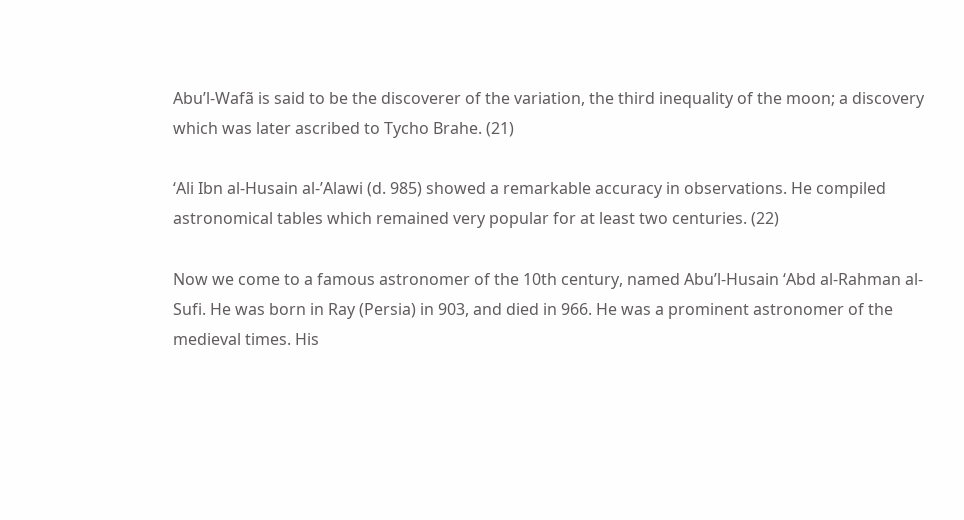Abu’l-Wafã is said to be the discoverer of the variation, the third inequality of the moon; a discovery which was later ascribed to Tycho Brahe. (21)

‘Ali Ibn al-Husain al-’Alawi (d. 985) showed a remarkable accuracy in observations. He compiled astronomical tables which remained very popular for at least two centuries. (22)

Now we come to a famous astronomer of the 10th century, named Abu’l-Husain ‘Abd al-Rahman al-Sufi. He was born in Ray (Persia) in 903, and died in 966. He was a prominent astronomer of the medieval times. His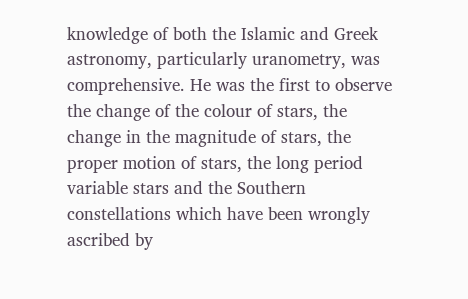knowledge of both the Islamic and Greek astronomy, particularly uranometry, was comprehensive. He was the first to observe the change of the colour of stars, the change in the magnitude of stars, the proper motion of stars, the long period variable stars and the Southern constellations which have been wrongly ascribed by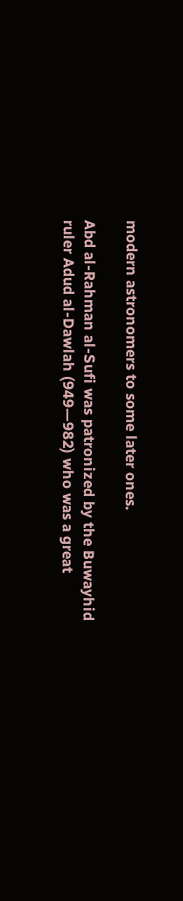modern astronomers to some later ones.

Abd al-Rahman al-Sufi was patronized by the Buwayhid ruler Adud al-Dawlah (949—982) who was a great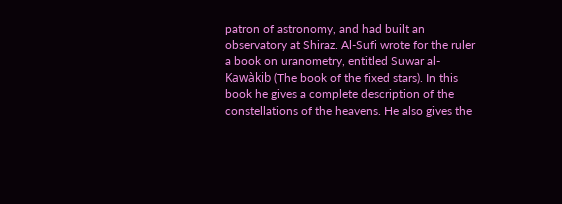patron of astronomy, and had built an observatory at Shiraz. Al-Sufi wrote for the ruler a book on uranometry, entitled Suwar al-Kawàkib (The book of the fixed stars). In this book he gives a complete description of the constellations of the heavens. He also gives the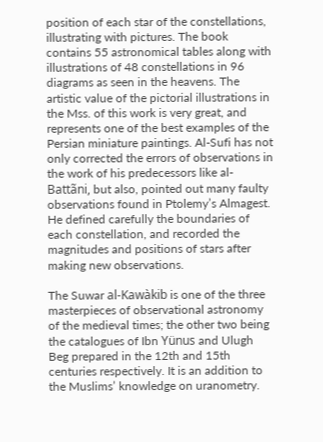position of each star of the constellations, illustrating with pictures. The book contains 55 astronomical tables along with illustrations of 48 constellations in 96 diagrams as seen in the heavens. The artistic value of the pictorial illustrations in the Mss. of this work is very great, and represents one of the best examples of the Persian miniature paintings. Al-Sufi has not only corrected the errors of observations in the work of his predecessors like al-Battãni, but also, pointed out many faulty observations found in Ptolemy’s Almagest. He defined carefully the boundaries of each constellation, and recorded the magnitudes and positions of stars after making new observations.

The Suwar al-Kawàkib is one of the three masterpieces of observational astronomy of the medieval times; the other two being the catalogues of Ibn Yünus and Ulugh Beg prepared in the 12th and 15th centuries respectively. It is an addition to the Muslims’ knowledge on uranometry.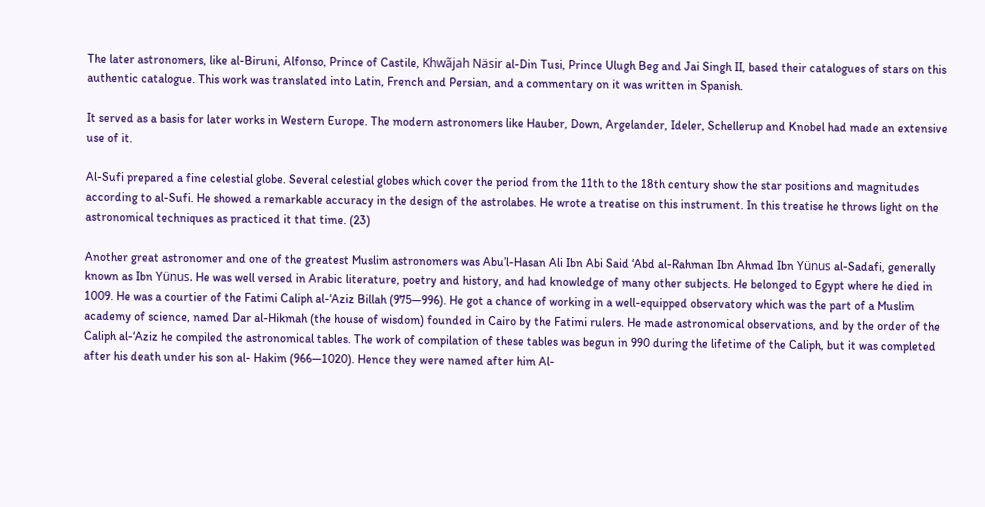The later astronomers, like al-Biruni, Alfonso, Prince of Castile, Khwãjah Näsir al-Din Tusi, Prince Ulugh Beg and Jai Singh II, based their catalogues of stars on this authentic catalogue. This work was translated into Latin, French and Persian, and a commentary on it was written in Spanish.

It served as a basis for later works in Western Europe. The modern astronomers like Hauber, Down, Argelander, Ideler, Schellerup and Knobel had made an extensive use of it.

Al-Sufi prepared a fine celestial globe. Several celestial globes which cover the period from the 11th to the 18th century show the star positions and magnitudes according to al-Sufi. He showed a remarkable accuracy in the design of the astrolabes. He wrote a treatise on this instrument. In this treatise he throws light on the astronomical techniques as practiced it that time. (23)

Another great astronomer and one of the greatest Muslim astronomers was Abu’l-Hasan Ali Ibn Abi Said ‘Abd al-Rahman Ibn Ahmad Ibn Yünus al-Sadafi, generally known as Ibn Yünus. He was well versed in Arabic literature, poetry and history, and had knowledge of many other subjects. He belonged to Egypt where he died in 1009. He was a courtier of the Fatimi Caliph al-‘Aziz Billah (975—996). He got a chance of working in a well-equipped observatory which was the part of a Muslim academy of science, named Dar al-Hikmah (the house of wisdom) founded in Cairo by the Fatimi rulers. He made astronomical observations, and by the order of the Caliph al-‘Aziz he compiled the astronomical tables. The work of compilation of these tables was begun in 990 during the lifetime of the Caliph, but it was completed after his death under his son al- Hakim (966—1020). Hence they were named after him Al-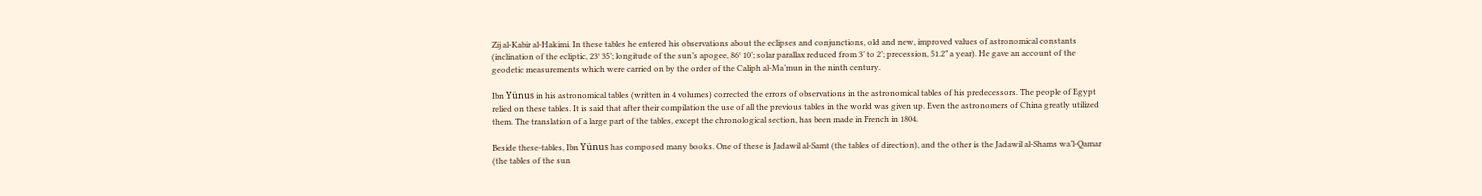Zij al-Kabir al-Hakimi. In these tables he entered his observations about the eclipses and conjunctions, old and new, improved values of astronomical constants (inclination of the ecliptic, 23° 35’; longitude of the sun’s apogee, 86° 10’; solar parallax reduced from 3’ to 2’; precession, 51.2” a year). He gave an account of the geodetic measurements which were carried on by the order of the Caliph al-Ma’mun in the ninth century.

Ibn Yünus in his astronomical tables (written in 4 volumes) corrected the errors of observations in the astronomical tables of his predecessors. The people of Egypt relied on these tables. It is said that after their compilation the use of all the previous tables in the world was given up. Even the astronomers of China greatly utilized them. The translation of a large part of the tables, except the chronological section, has been made in French in 1804.

Beside these-tables, Ibn Yünus has composed many books. One of these is Jadawil al-Samt (the tables of direction), and the other is the Jadawil al-Shams wa’l-Qamar (the tables of the sun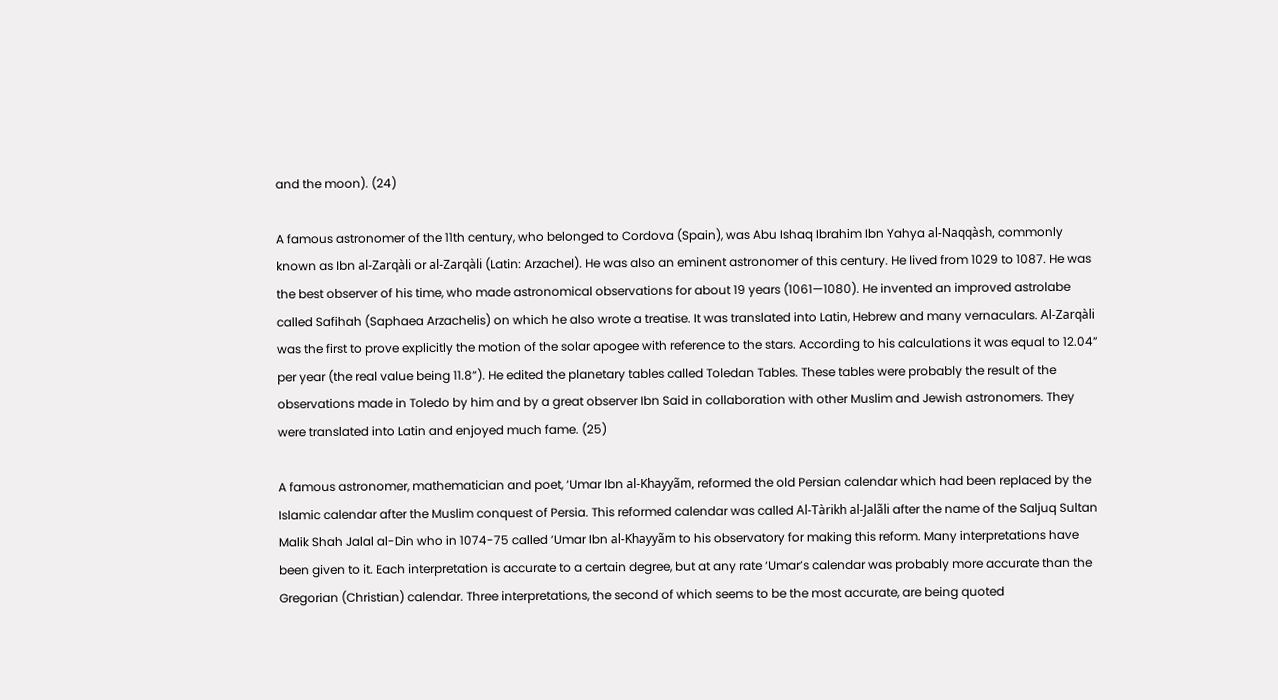and the moon). (24)

A famous astronomer of the 11th century, who belonged to Cordova (Spain), was Abu Ishaq Ibrahim Ibn Yahya al-Naqqàsh, commonly known as Ibn al-Zarqàli or al-Zarqàli (Latin: Arzachel). He was also an eminent astronomer of this century. He lived from 1029 to 1087. He was the best observer of his time, who made astronomical observations for about 19 years (1061—1080). He invented an improved astrolabe called Safihah (Saphaea Arzachelis) on which he also wrote a treatise. It was translated into Latin, Hebrew and many vernaculars. Al-Zarqàli was the first to prove explicitly the motion of the solar apogee with reference to the stars. According to his calculations it was equal to 12.04” per year (the real value being 11.8”). He edited the planetary tables called Toledan Tables. These tables were probably the result of the observations made in Toledo by him and by a great observer Ibn Said in collaboration with other Muslim and Jewish astronomers. They were translated into Latin and enjoyed much fame. (25)

A famous astronomer, mathematician and poet, ‘Umar Ibn al-Khayyãm, reformed the old Persian calendar which had been replaced by the Islamic calendar after the Muslim conquest of Persia. This reformed calendar was called Al-Tàrikh al-Jalãli after the name of the Saljuq Sultan Malik Shah Jalal al-Din who in 1074-75 called ‘Umar Ibn al-Khayyãm to his observatory for making this reform. Many interpretations have been given to it. Each interpretation is accurate to a certain degree, but at any rate ‘Umar’s calendar was probably more accurate than the Gregorian (Christian) calendar. Three interpretations, the second of which seems to be the most accurate, are being quoted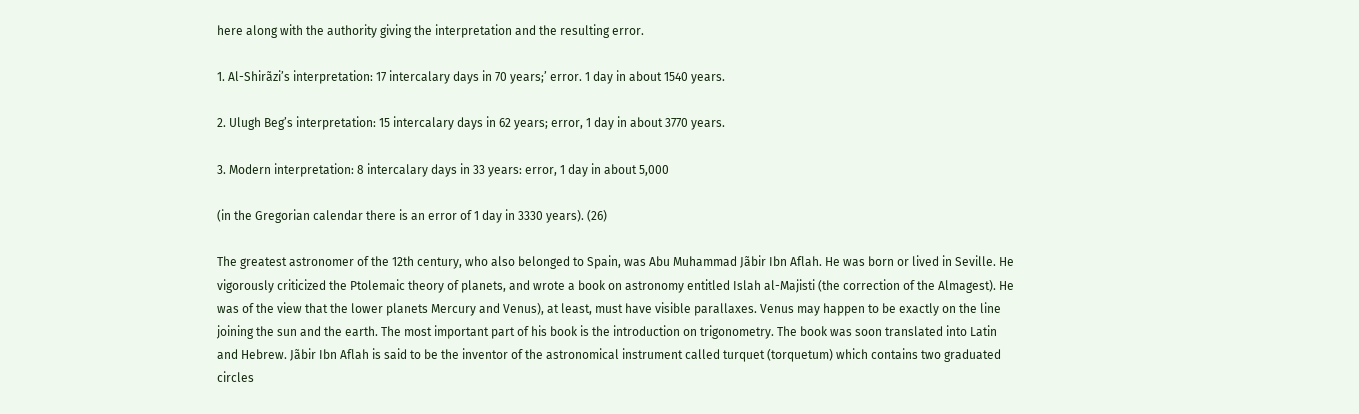here along with the authority giving the interpretation and the resulting error.

1. Al-Shirãzi’s interpretation: 17 intercalary days in 70 years;’ error. 1 day in about 1540 years.

2. Ulugh Beg’s interpretation: 15 intercalary days in 62 years; error, 1 day in about 3770 years.

3. Modern interpretation: 8 intercalary days in 33 years: error, 1 day in about 5,000

(in the Gregorian calendar there is an error of 1 day in 3330 years). (26)

The greatest astronomer of the 12th century, who also belonged to Spain, was Abu Muhammad Jãbir Ibn Aflah. He was born or lived in Seville. He vigorously criticized the Ptolemaic theory of planets, and wrote a book on astronomy entitled Islah al-Majisti (the correction of the Almagest). He was of the view that the lower planets Mercury and Venus), at least, must have visible parallaxes. Venus may happen to be exactly on the line joining the sun and the earth. The most important part of his book is the introduction on trigonometry. The book was soon translated into Latin and Hebrew. Jãbir Ibn Aflah is said to be the inventor of the astronomical instrument called turquet (torquetum) which contains two graduated circles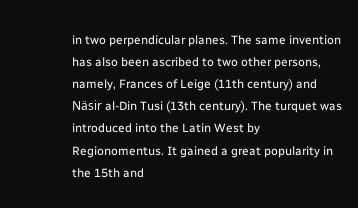in two perpendicular planes. The same invention has also been ascribed to two other persons, namely, Frances of Leige (11th century) and Näsir al-Din Tusi (13th century). The turquet was introduced into the Latin West by Regionomentus. It gained a great popularity in the 15th and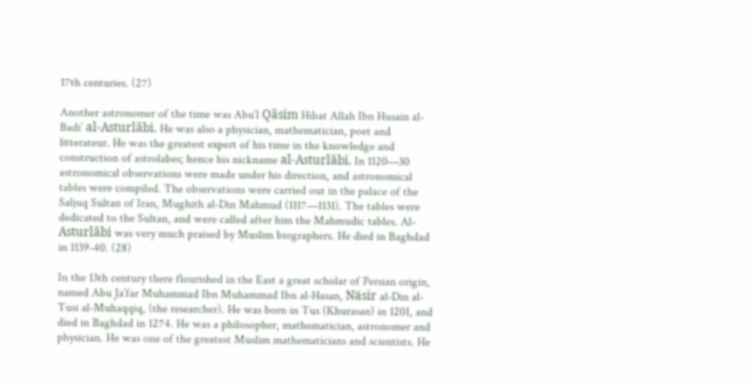17th centuries. (27)

Another astronomer of the time was Abu’l Qãsim Hibat Allah Ibn Husain al-Badi’ al-Asturlãbi. He was also a physician, mathematician, poet and litterateur. He was the greatest expert of his time in the knowledge and construction of astrolabes; hence his nickname al-Asturlãbi. In 1120—30 astronomical observations were made under his direction, and astronomical tables were compiled. The observations were carried out in the palace of the Saljuq Sultan of Iran, Mughith al-Din Mahmud (1117—1131). The tables were dedicated to the Sultan, and were called after him the Mahmudic tables. Al-Asturlãbi was very much praised by Muslim biographers. He died in Baghdad in 1139-40. (28)

In the 13th century there flourished in the East a great scholar of Persian origin, named Abu Ja’far Muhammad Ibn Muhammad Ibn al-Hasan, Näsir al-Din al-Tusi al-Muhaqqiq, (the researcher). He was born in Tus (Khurasan) in 1201, and died in Baghdad in 1274. He was a philosopher, mathematician, astronomer and physician. He was one of the greatest Muslim mathematicians and scientists. He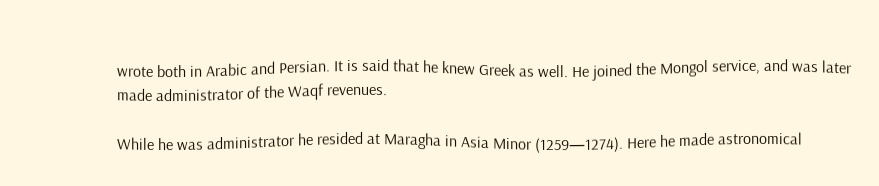wrote both in Arabic and Persian. It is said that he knew Greek as well. He joined the Mongol service, and was later made administrator of the Waqf revenues.

While he was administrator he resided at Maragha in Asia Minor (1259—1274). Here he made astronomical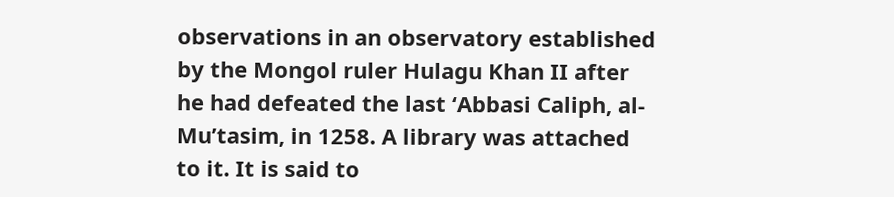observations in an observatory established by the Mongol ruler Hulagu Khan II after he had defeated the last ‘Abbasi Caliph, al-Mu’tasim, in 1258. A library was attached to it. It is said to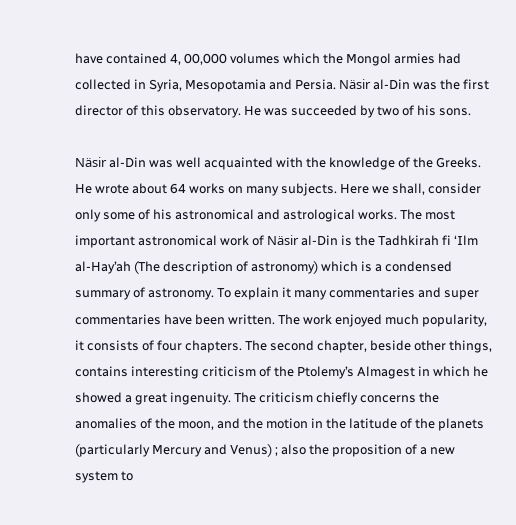have contained 4, 00,000 volumes which the Mongol armies had collected in Syria, Mesopotamia and Persia. Näsir al-Din was the first director of this observatory. He was succeeded by two of his sons.

Näsir al-Din was well acquainted with the knowledge of the Greeks. He wrote about 64 works on many subjects. Here we shall, consider only some of his astronomical and astrological works. The most important astronomical work of Näsir al-Din is the Tadhkirah fi ‘Ilm al-Hay’ah (The description of astronomy) which is a condensed summary of astronomy. To explain it many commentaries and super commentaries have been written. The work enjoyed much popularity, it consists of four chapters. The second chapter, beside other things, contains interesting criticism of the Ptolemy’s Almagest in which he showed a great ingenuity. The criticism chiefly concerns the anomalies of the moon, and the motion in the latitude of the planets (particularly Mercury and Venus) ; also the proposition of a new system to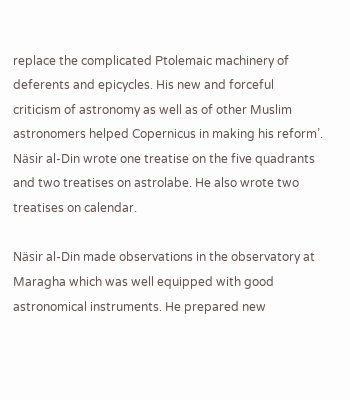replace the complicated Ptolemaic machinery of deferents and epicycles. His new and forceful criticism of astronomy as well as of other Muslim astronomers helped Copernicus in making his reform’. Näsir al-Din wrote one treatise on the five quadrants and two treatises on astrolabe. He also wrote two treatises on calendar.

Näsir al-Din made observations in the observatory at Maragha which was well equipped with good astronomical instruments. He prepared new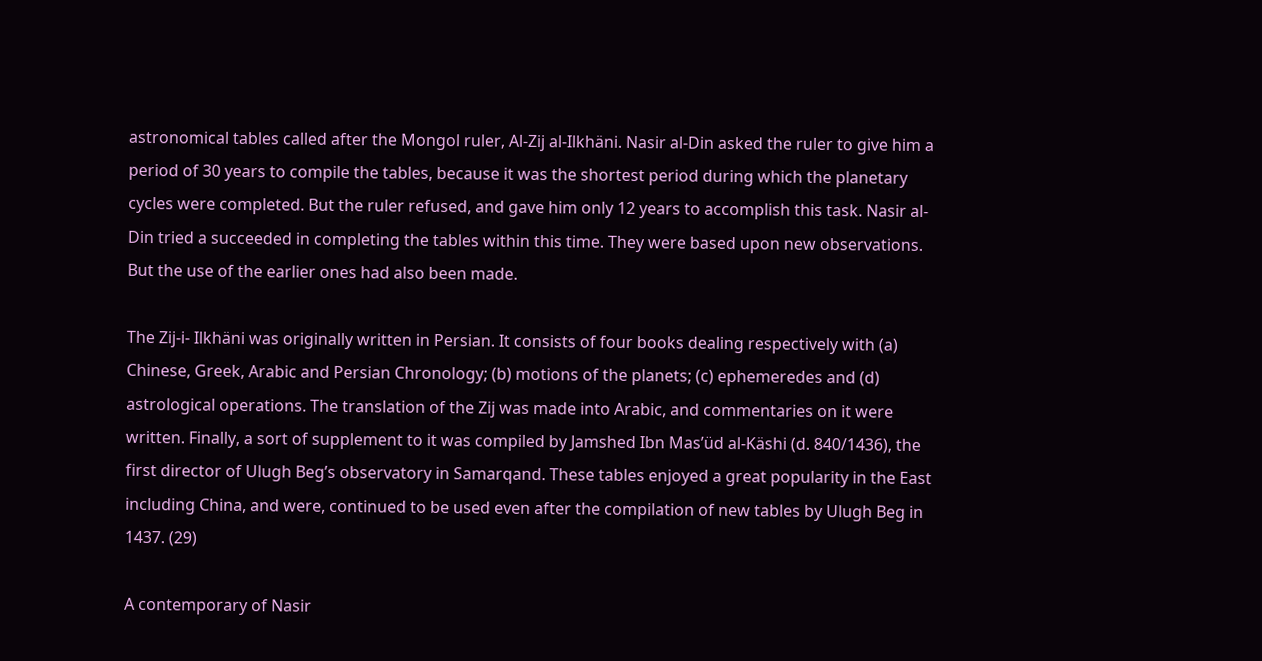astronomical tables called after the Mongol ruler, Al-Zij al-Ilkhäni. Nasir al-Din asked the ruler to give him a period of 30 years to compile the tables, because it was the shortest period during which the planetary cycles were completed. But the ruler refused, and gave him only 12 years to accomplish this task. Nasir al-Din tried a succeeded in completing the tables within this time. They were based upon new observations. But the use of the earlier ones had also been made.

The Zij-i- Ilkhäni was originally written in Persian. It consists of four books dealing respectively with (a) Chinese, Greek, Arabic and Persian Chronology; (b) motions of the planets; (c) ephemeredes and (d) astrological operations. The translation of the Zij was made into Arabic, and commentaries on it were written. Finally, a sort of supplement to it was compiled by Jamshed Ibn Mas’üd al-Käshi (d. 840/1436), the first director of Ulugh Beg’s observatory in Samarqand. These tables enjoyed a great popularity in the East including China, and were, continued to be used even after the compilation of new tables by Ulugh Beg in 1437. (29)

A contemporary of Nasir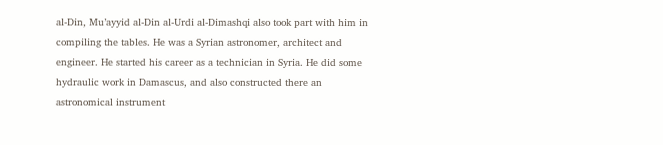al-Din, Mu’ayyid al-Din al-Urdi al-Dimashqi also took part with him in compiling the tables. He was a Syrian astronomer, architect and engineer. He started his career as a technician in Syria. He did some hydraulic work in Damascus, and also constructed there an astronomical instrument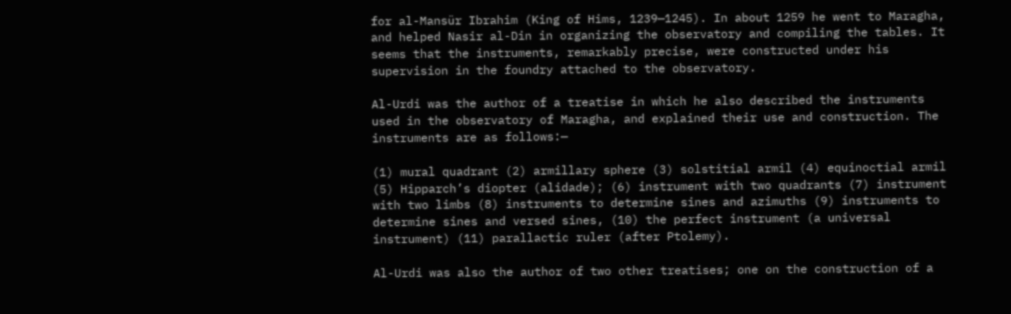for al-Mansür Ibrahim (King of Hims, 1239—1245). In about 1259 he went to Maragha, and helped Nasir al-Din in organizing the observatory and compiling the tables. It seems that the instruments, remarkably precise, were constructed under his supervision in the foundry attached to the observatory.

Al-Urdi was the author of a treatise in which he also described the instruments used in the observatory of Maragha, and explained their use and construction. The instruments are as follows:—

(1) mural quadrant (2) armillary sphere (3) solstitial armil (4) equinoctial armil (5) Hipparch’s diopter (alidade); (6) instrument with two quadrants (7) instrument with two limbs (8) instruments to determine sines and azimuths (9) instruments to determine sines and versed sines, (10) the perfect instrument (a universal instrument) (11) parallactic ruler (after Ptolemy).

Al-Urdi was also the author of two other treatises; one on the construction of a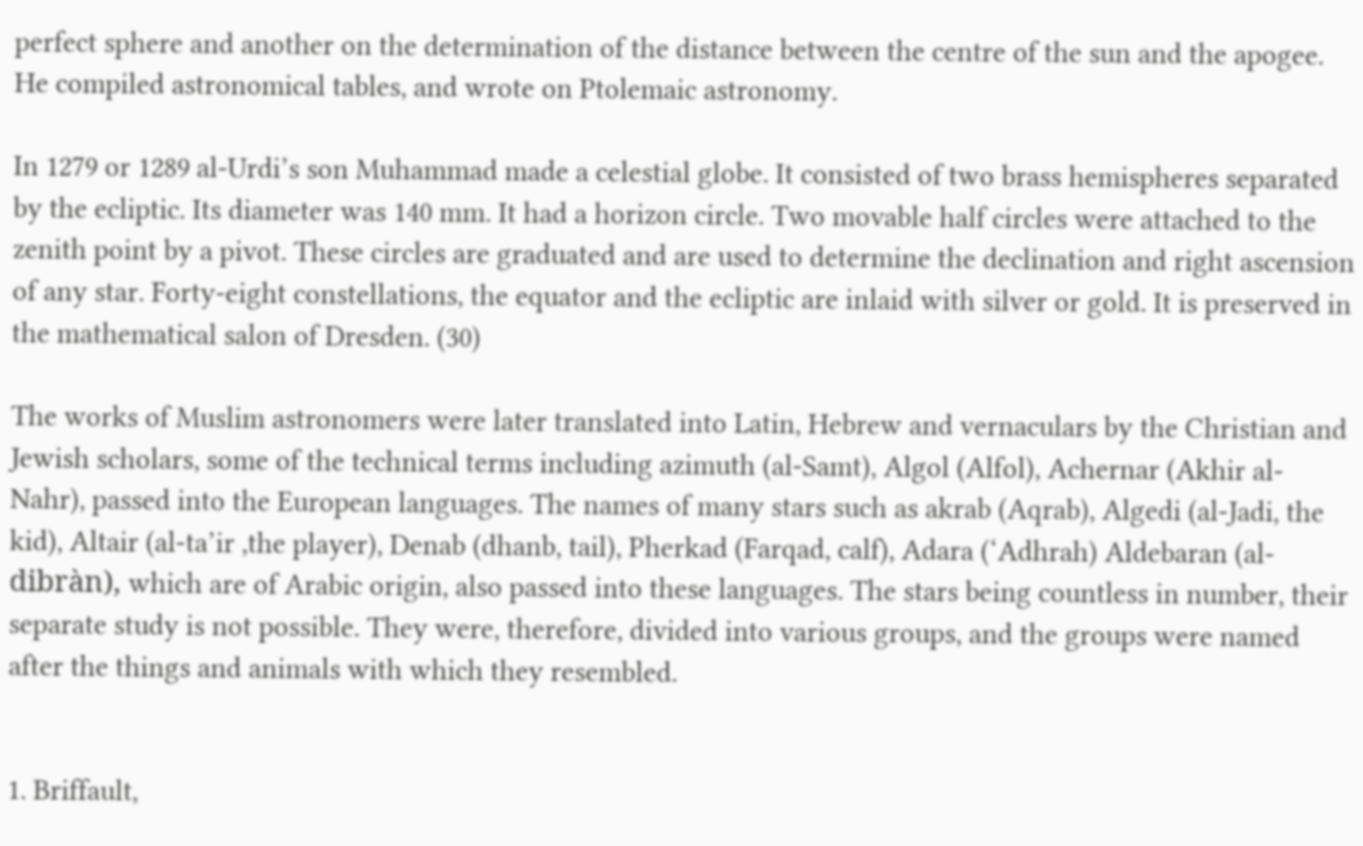perfect sphere and another on the determination of the distance between the centre of the sun and the apogee. He compiled astronomical tables, and wrote on Ptolemaic astronomy.

In 1279 or 1289 al-Urdi’s son Muhammad made a celestial globe. It consisted of two brass hemispheres separated by the ecliptic. Its diameter was 140 mm. It had a horizon circle. Two movable half circles were attached to the zenith point by a pivot. These circles are graduated and are used to determine the declination and right ascension of any star. Forty-eight constellations, the equator and the ecliptic are inlaid with silver or gold. It is preserved in the mathematical salon of Dresden. (30)

The works of Muslim astronomers were later translated into Latin, Hebrew and vernaculars by the Christian and Jewish scholars, some of the technical terms including azimuth (al-Samt), Algol (Alfol), Achernar (Akhir al-Nahr), passed into the European languages. The names of many stars such as akrab (Aqrab), Algedi (al-Jadi, the kid), Altair (al-ta’ir ,the player), Denab (dhanb, tail), Pherkad (Farqad, calf), Adara (‘Adhrah) Aldebaran (al-dibràn), which are of Arabic origin, also passed into these languages. The stars being countless in number, their separate study is not possible. They were, therefore, divided into various groups, and the groups were named after the things and animals with which they resembled.


1. Briffault,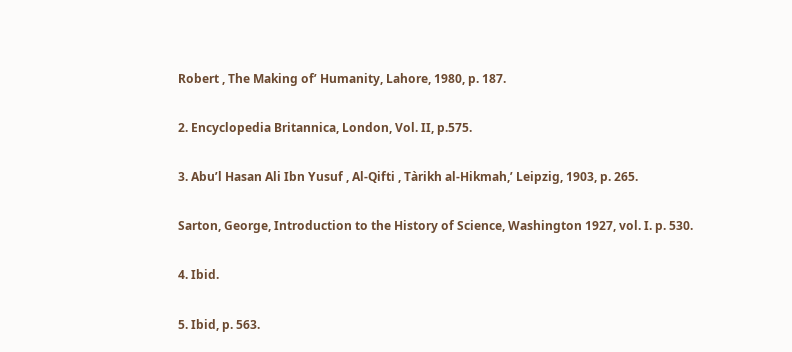Robert , The Making of’ Humanity, Lahore, 1980, p. 187.

2. Encyclopedia Britannica, London, Vol. II, p.575.

3. Abu’l Hasan Ali Ibn Yusuf , Al-Qifti , Tàrikh al-Hikmah,’ Leipzig, 1903, p. 265.

Sarton, George, Introduction to the History of Science, Washington 1927, vol. I. p. 530.

4. Ibid.

5. Ibid, p. 563.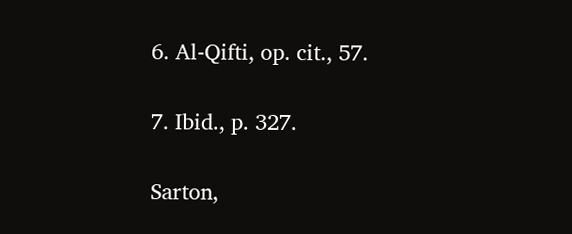6. Al-Qifti, op. cit., 57.

7. Ibid., p. 327.

Sarton,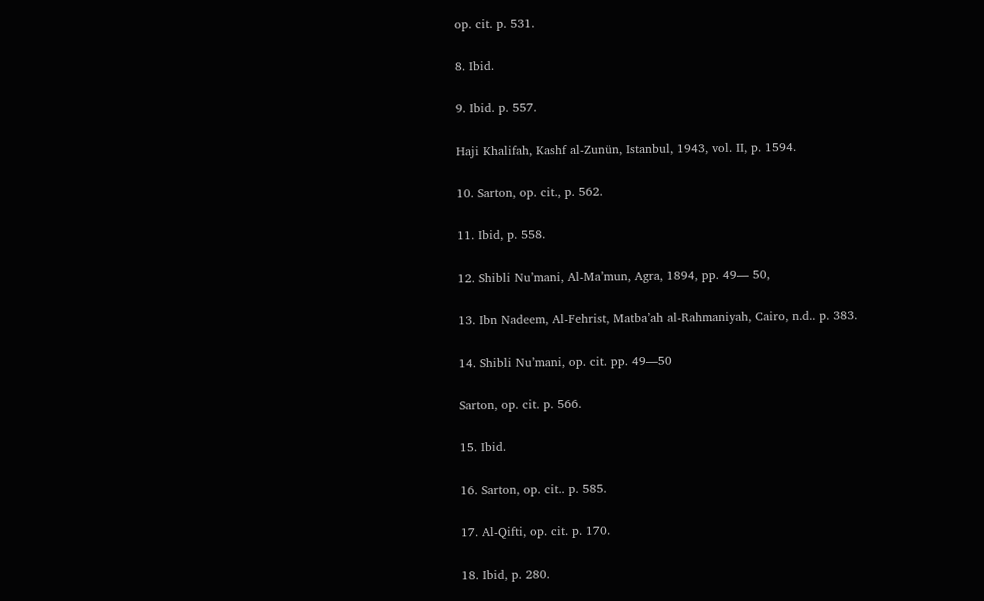op. cit. p. 531.

8. Ibid.

9. Ibid. p. 557.

Haji Khalifah, Kashf al-Zunün, Istanbul, 1943, vol. II, p. 1594.

10. Sarton, op. cit., p. 562.

11. Ibid, p. 558.

12. Shibli Nu’mani, Al-Ma’mun, Agra, 1894, pp. 49— 50,

13. Ibn Nadeem, Al-Fehrist, Matba’ah al-Rahmaniyah, Cairo, n.d.. p. 383.

14. Shibli Nu’mani, op. cit. pp. 49—50

Sarton, op. cit. p. 566.

15. Ibid.

16. Sarton, op. cit.. p. 585.

17. Al-Qifti, op. cit. p. 170.

18. Ibid, p. 280.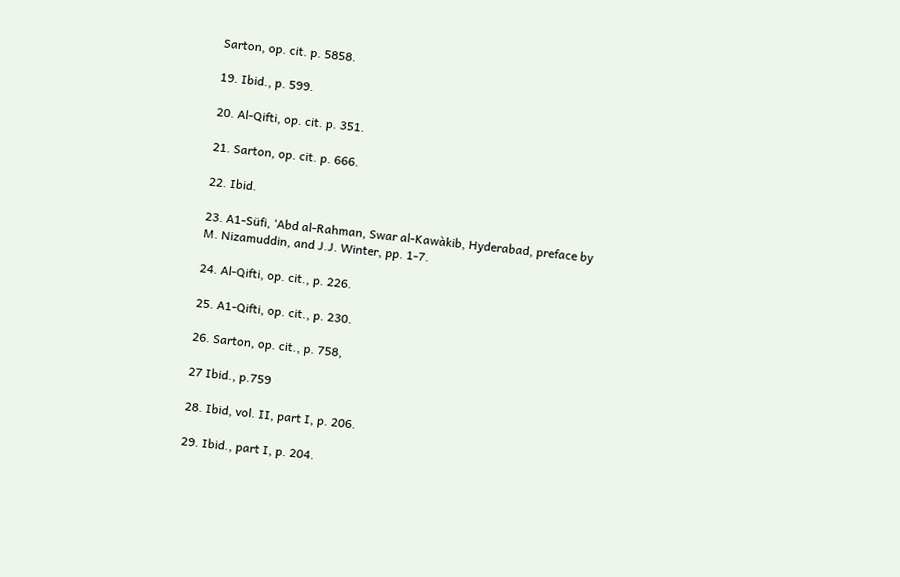Sarton, op. cit. p. 5858.

19. Ibid., p. 599.

20. Al-Qifti, op. cit. p. 351.

21. Sarton, op. cit. p. 666.

22. Ibid.

23. A1-Süfi, ‘Abd al-Rahman, Swar al-Kawàkib, Hyderabad, preface by M. Nizamuddin, and J.J. Winter, pp. 1-7.

24. Al-Qifti, op. cit., p. 226.

25. A1-Qifti, op. cit., p. 230.

26. Sarton, op. cit., p. 758,

27 Ibid., p.759

28. Ibid, vol. II, part I, p. 206.

29. Ibid., part I, p. 204.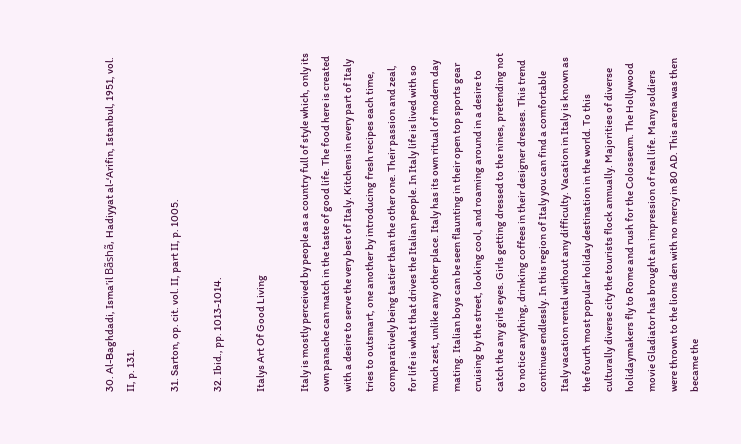30. Al-Baghdadi, Isma’il Bãshã, Hadiyyat al-‘Arifin, Istanbul, 1951, vol. II, p. 131.

31. Sarton, op. cit. vol. II, part II, p. 1005.

32. Ibid., pp. 1013-1014.

Italys Art Of Good Living

Italy is mostly perceived by people as a country full of style which, only its own panache can match in the taste of good life. The food here is created with a desire to serve the very best of Italy. Kitchens in every part of Italy tries to outsmart, one another by introducing fresh recipes each time, comparatively being tastier than the other one. Their passion and zeal, for life is what that drives the Italian people. In Italy life is lived with so much zest, unlike any other place. Italy has its own ritual of modern day mating. Italian boys can be seen flaunting in their open top sports gear cruising by the street, looking cool, and roaming around in a desire to catch the any girls eyes. Girls getting dressed to the nines, pretending not to notice anything, drinking coffees in their designer dresses. This trend continues endlessly. In this region of Italy you can find a comfortable Italy vacation rental without any difficulty. Vacation in Italy is known as the fourth most popular holiday destination in the world. To this culturally diverse city the tourists flock annually. Majorities of diverse holidaymakers fly to Rome and rush for the Colosseum. The Hollywood movie Gladiator has brought an impression of real life. Many soldiers were thrown to the lions den with no mercy in 80 AD. This arena was then became the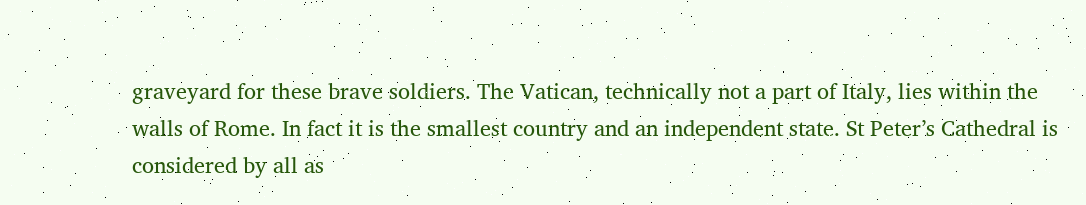graveyard for these brave soldiers. The Vatican, technically not a part of Italy, lies within the walls of Rome. In fact it is the smallest country and an independent state. St Peter’s Cathedral is considered by all as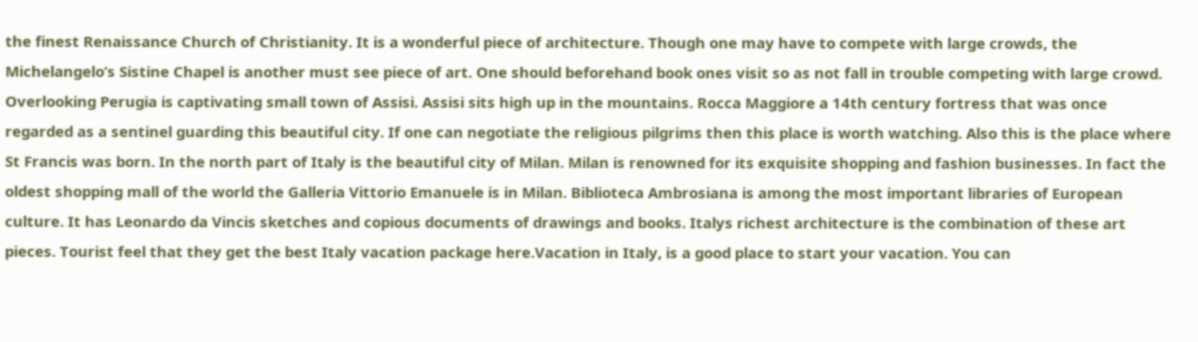the finest Renaissance Church of Christianity. It is a wonderful piece of architecture. Though one may have to compete with large crowds, the Michelangelo’s Sistine Chapel is another must see piece of art. One should beforehand book ones visit so as not fall in trouble competing with large crowd. Overlooking Perugia is captivating small town of Assisi. Assisi sits high up in the mountains. Rocca Maggiore a 14th century fortress that was once regarded as a sentinel guarding this beautiful city. If one can negotiate the religious pilgrims then this place is worth watching. Also this is the place where St Francis was born. In the north part of Italy is the beautiful city of Milan. Milan is renowned for its exquisite shopping and fashion businesses. In fact the oldest shopping mall of the world the Galleria Vittorio Emanuele is in Milan. Biblioteca Ambrosiana is among the most important libraries of European culture. It has Leonardo da Vincis sketches and copious documents of drawings and books. Italys richest architecture is the combination of these art pieces. Tourist feel that they get the best Italy vacation package here.Vacation in Italy, is a good place to start your vacation. You can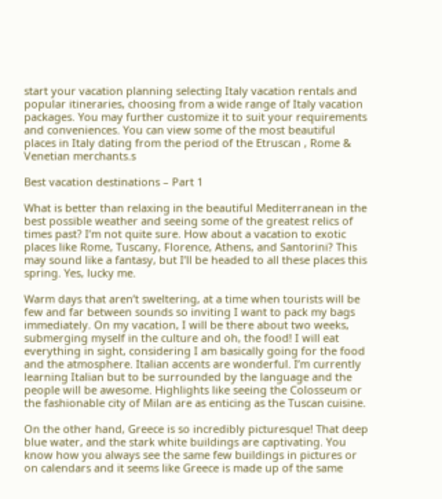start your vacation planning selecting Italy vacation rentals and popular itineraries, choosing from a wide range of Italy vacation packages. You may further customize it to suit your requirements and conveniences. You can view some of the most beautiful places in Italy dating from the period of the Etruscan , Rome & Venetian merchants.s

Best vacation destinations – Part 1

What is better than relaxing in the beautiful Mediterranean in the best possible weather and seeing some of the greatest relics of times past? I’m not quite sure. How about a vacation to exotic places like Rome, Tuscany, Florence, Athens, and Santorini? This may sound like a fantasy, but I’ll be headed to all these places this spring. Yes, lucky me.

Warm days that aren’t sweltering, at a time when tourists will be few and far between sounds so inviting I want to pack my bags immediately. On my vacation, I will be there about two weeks, submerging myself in the culture and oh, the food! I will eat everything in sight, considering I am basically going for the food and the atmosphere. Italian accents are wonderful. I’m currently learning Italian but to be surrounded by the language and the people will be awesome. Highlights like seeing the Colosseum or the fashionable city of Milan are as enticing as the Tuscan cuisine.

On the other hand, Greece is so incredibly picturesque! That deep blue water, and the stark white buildings are captivating. You know how you always see the same few buildings in pictures or on calendars and it seems like Greece is made up of the same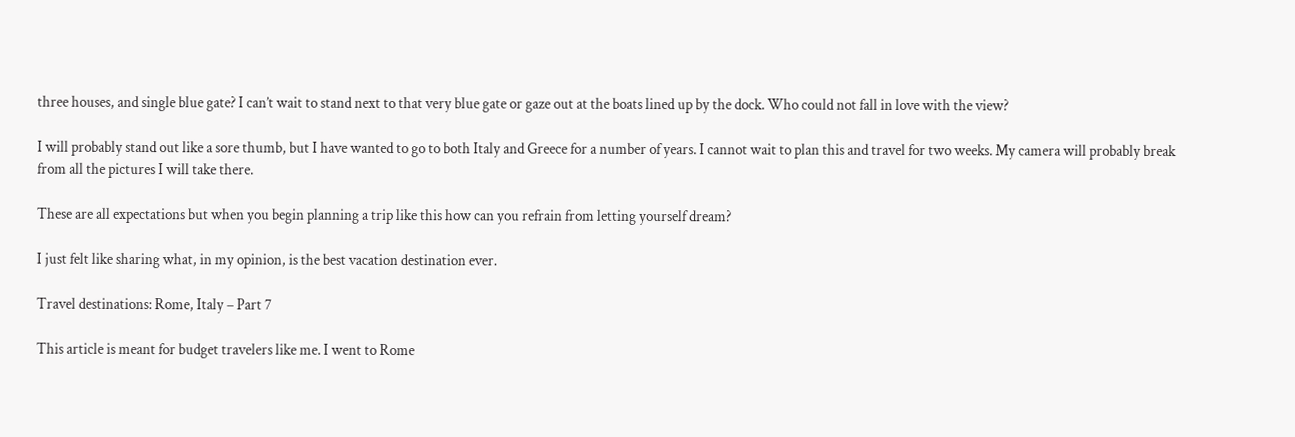three houses, and single blue gate? I can’t wait to stand next to that very blue gate or gaze out at the boats lined up by the dock. Who could not fall in love with the view?

I will probably stand out like a sore thumb, but I have wanted to go to both Italy and Greece for a number of years. I cannot wait to plan this and travel for two weeks. My camera will probably break from all the pictures I will take there.

These are all expectations but when you begin planning a trip like this how can you refrain from letting yourself dream?

I just felt like sharing what, in my opinion, is the best vacation destination ever.

Travel destinations: Rome, Italy – Part 7

This article is meant for budget travelers like me. I went to Rome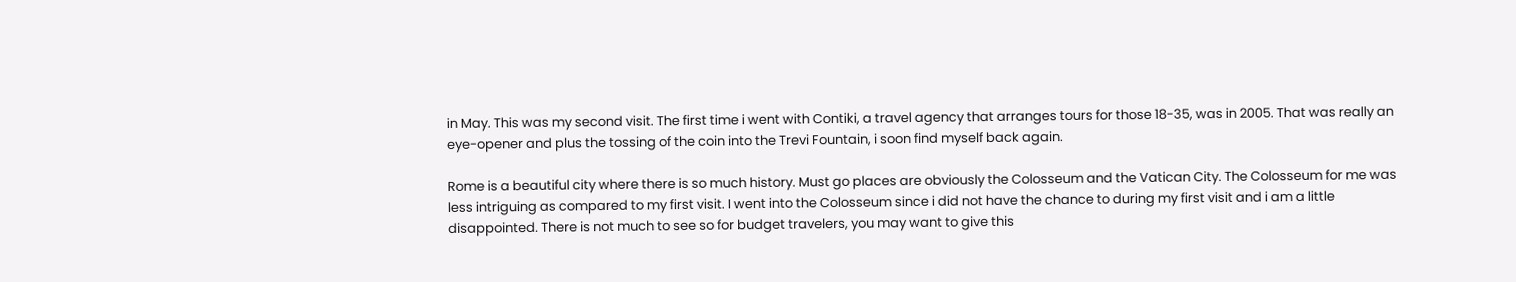in May. This was my second visit. The first time i went with Contiki, a travel agency that arranges tours for those 18-35, was in 2005. That was really an eye-opener and plus the tossing of the coin into the Trevi Fountain, i soon find myself back again.

Rome is a beautiful city where there is so much history. Must go places are obviously the Colosseum and the Vatican City. The Colosseum for me was less intriguing as compared to my first visit. I went into the Colosseum since i did not have the chance to during my first visit and i am a little disappointed. There is not much to see so for budget travelers, you may want to give this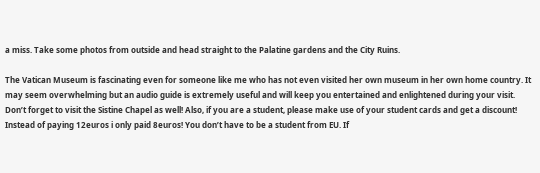a miss. Take some photos from outside and head straight to the Palatine gardens and the City Ruins.

The Vatican Museum is fascinating even for someone like me who has not even visited her own museum in her own home country. It may seem overwhelming but an audio guide is extremely useful and will keep you entertained and enlightened during your visit. Don’t forget to visit the Sistine Chapel as well! Also, if you are a student, please make use of your student cards and get a discount! Instead of paying 12euros i only paid 8euros! You don’t have to be a student from EU. If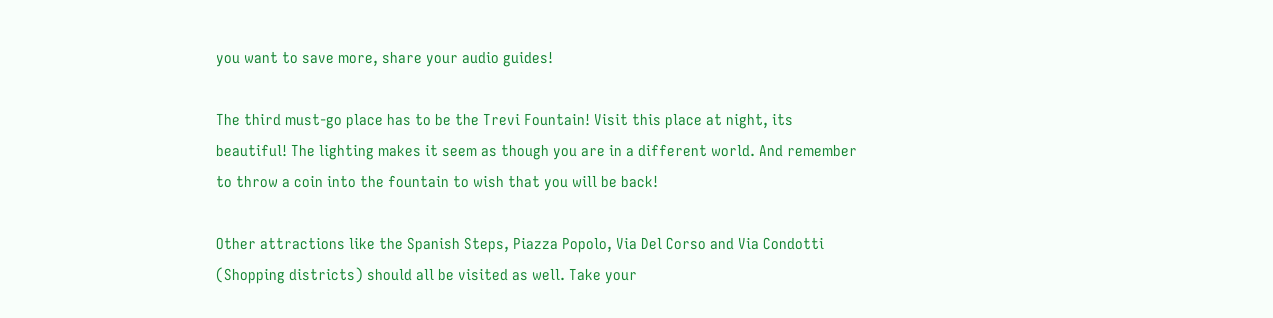you want to save more, share your audio guides!

The third must-go place has to be the Trevi Fountain! Visit this place at night, its beautiful! The lighting makes it seem as though you are in a different world. And remember to throw a coin into the fountain to wish that you will be back!

Other attractions like the Spanish Steps, Piazza Popolo, Via Del Corso and Via Condotti (Shopping districts) should all be visited as well. Take your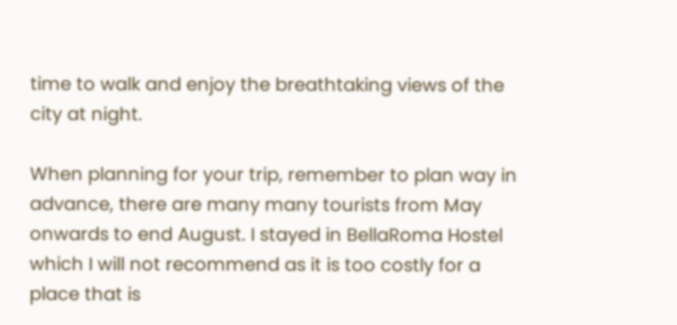time to walk and enjoy the breathtaking views of the city at night.

When planning for your trip, remember to plan way in advance, there are many many tourists from May onwards to end August. I stayed in BellaRoma Hostel which I will not recommend as it is too costly for a place that is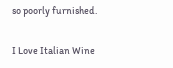so poorly furnished.

I Love Italian Wine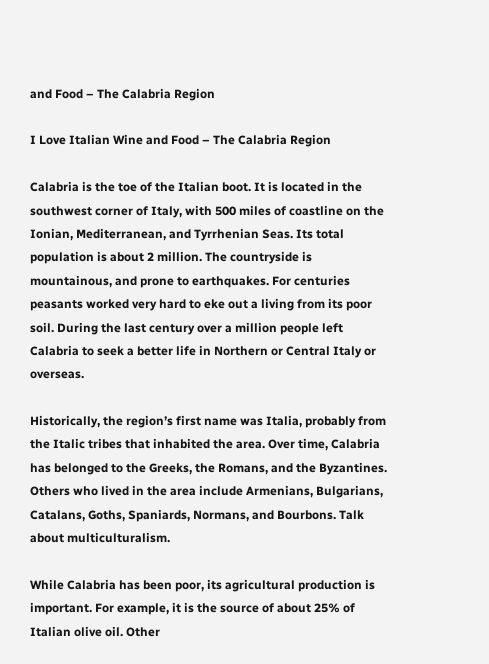and Food – The Calabria Region

I Love Italian Wine and Food – The Calabria Region

Calabria is the toe of the Italian boot. It is located in the southwest corner of Italy, with 500 miles of coastline on the Ionian, Mediterranean, and Tyrrhenian Seas. Its total population is about 2 million. The countryside is mountainous, and prone to earthquakes. For centuries peasants worked very hard to eke out a living from its poor soil. During the last century over a million people left Calabria to seek a better life in Northern or Central Italy or overseas.

Historically, the region’s first name was Italia, probably from the Italic tribes that inhabited the area. Over time, Calabria has belonged to the Greeks, the Romans, and the Byzantines. Others who lived in the area include Armenians, Bulgarians, Catalans, Goths, Spaniards, Normans, and Bourbons. Talk about multiculturalism.

While Calabria has been poor, its agricultural production is important. For example, it is the source of about 25% of Italian olive oil. Other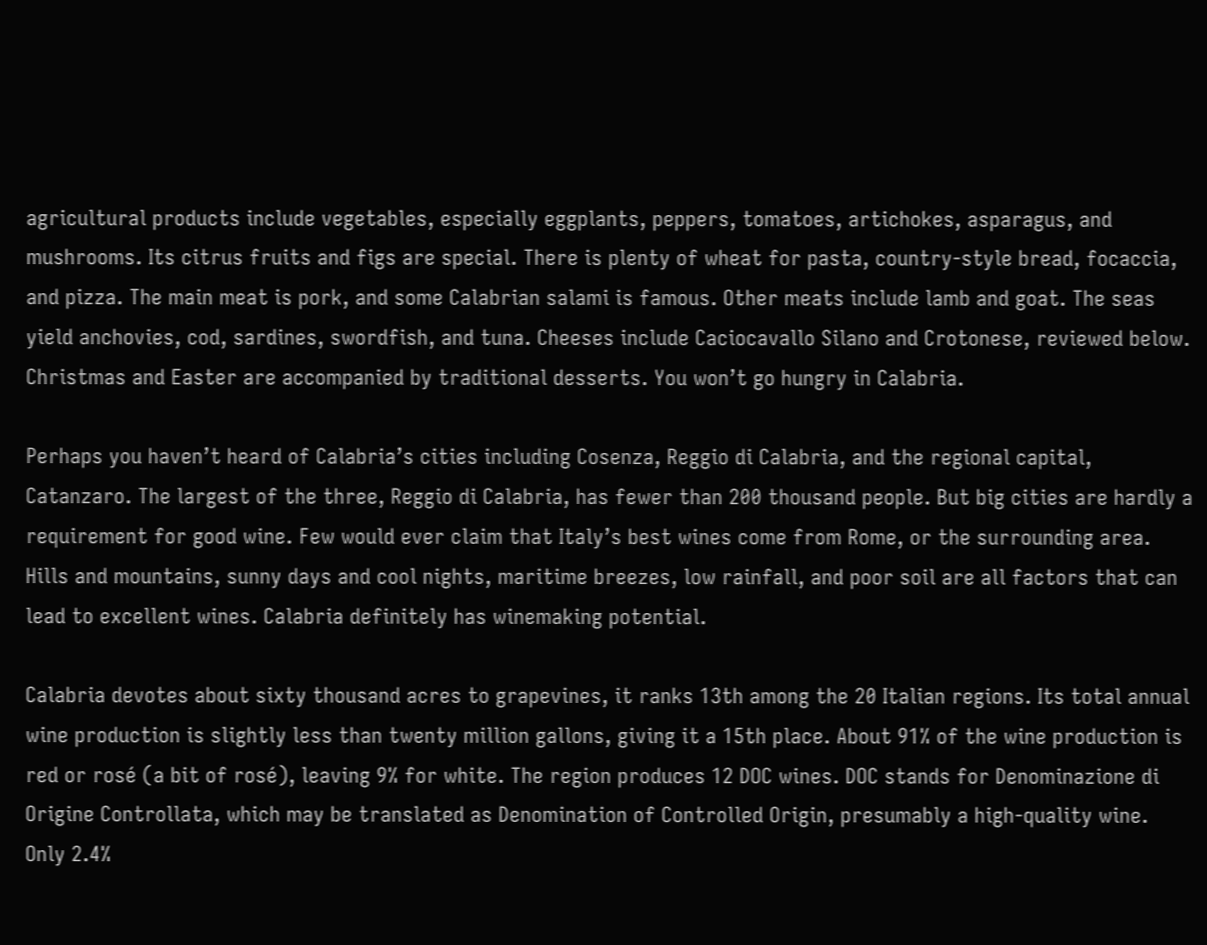agricultural products include vegetables, especially eggplants, peppers, tomatoes, artichokes, asparagus, and mushrooms. Its citrus fruits and figs are special. There is plenty of wheat for pasta, country-style bread, focaccia, and pizza. The main meat is pork, and some Calabrian salami is famous. Other meats include lamb and goat. The seas yield anchovies, cod, sardines, swordfish, and tuna. Cheeses include Caciocavallo Silano and Crotonese, reviewed below. Christmas and Easter are accompanied by traditional desserts. You won’t go hungry in Calabria.

Perhaps you haven’t heard of Calabria’s cities including Cosenza, Reggio di Calabria, and the regional capital, Catanzaro. The largest of the three, Reggio di Calabria, has fewer than 200 thousand people. But big cities are hardly a requirement for good wine. Few would ever claim that Italy’s best wines come from Rome, or the surrounding area. Hills and mountains, sunny days and cool nights, maritime breezes, low rainfall, and poor soil are all factors that can lead to excellent wines. Calabria definitely has winemaking potential.

Calabria devotes about sixty thousand acres to grapevines, it ranks 13th among the 20 Italian regions. Its total annual wine production is slightly less than twenty million gallons, giving it a 15th place. About 91% of the wine production is red or rosé (a bit of rosé), leaving 9% for white. The region produces 12 DOC wines. DOC stands for Denominazione di Origine Controllata, which may be translated as Denomination of Controlled Origin, presumably a high-quality wine. Only 2.4%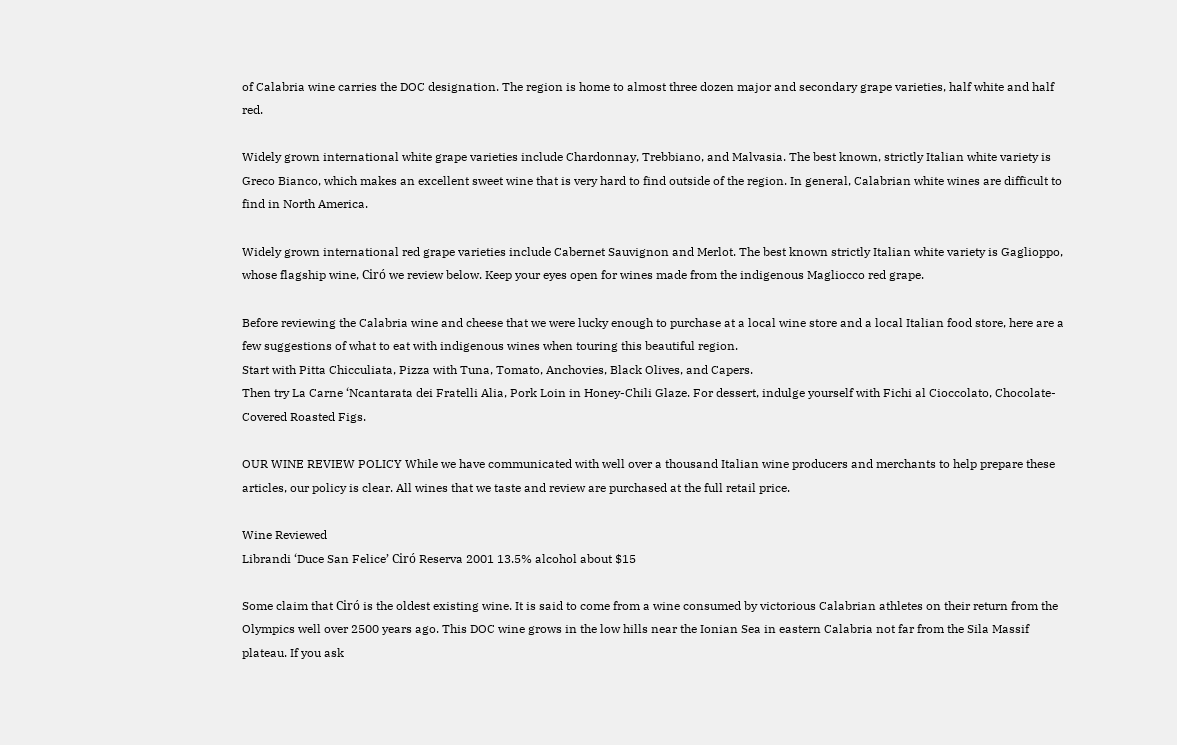of Calabria wine carries the DOC designation. The region is home to almost three dozen major and secondary grape varieties, half white and half red.

Widely grown international white grape varieties include Chardonnay, Trebbiano, and Malvasia. The best known, strictly Italian white variety is Greco Bianco, which makes an excellent sweet wine that is very hard to find outside of the region. In general, Calabrian white wines are difficult to find in North America.

Widely grown international red grape varieties include Cabernet Sauvignon and Merlot. The best known strictly Italian white variety is Gaglioppo, whose flagship wine, Ciró we review below. Keep your eyes open for wines made from the indigenous Magliocco red grape.

Before reviewing the Calabria wine and cheese that we were lucky enough to purchase at a local wine store and a local Italian food store, here are a few suggestions of what to eat with indigenous wines when touring this beautiful region.
Start with Pitta Chicculiata, Pizza with Tuna, Tomato, Anchovies, Black Olives, and Capers.
Then try La Carne ‘Ncantarata dei Fratelli Alia, Pork Loin in Honey-Chili Glaze. For dessert, indulge yourself with Fichi al Cioccolato, Chocolate-Covered Roasted Figs.

OUR WINE REVIEW POLICY While we have communicated with well over a thousand Italian wine producers and merchants to help prepare these articles, our policy is clear. All wines that we taste and review are purchased at the full retail price.

Wine Reviewed
Librandi ‘Duce San Felice’ Ciró Reserva 2001 13.5% alcohol about $15

Some claim that Ciró is the oldest existing wine. It is said to come from a wine consumed by victorious Calabrian athletes on their return from the Olympics well over 2500 years ago. This DOC wine grows in the low hills near the Ionian Sea in eastern Calabria not far from the Sila Massif plateau. If you ask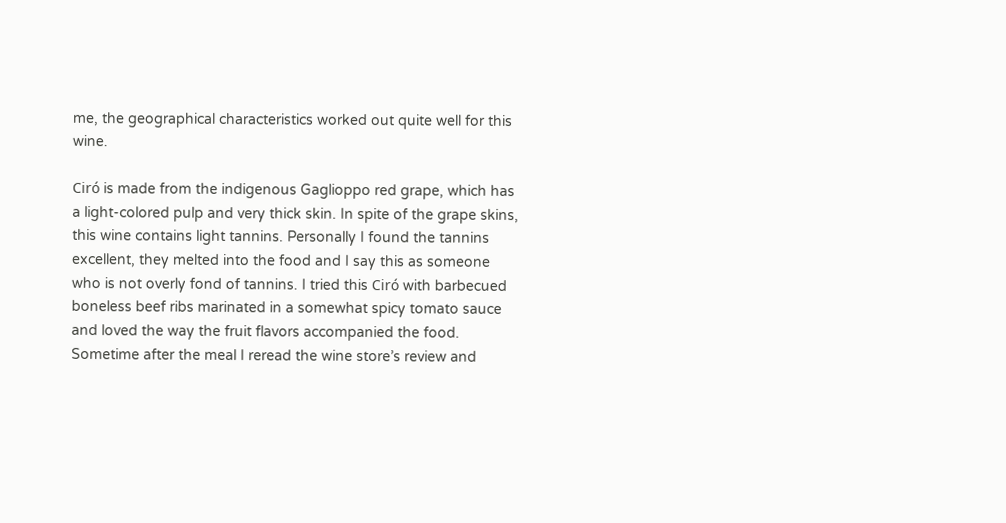me, the geographical characteristics worked out quite well for this wine.

Ciró is made from the indigenous Gaglioppo red grape, which has a light-colored pulp and very thick skin. In spite of the grape skins, this wine contains light tannins. Personally I found the tannins excellent, they melted into the food and I say this as someone who is not overly fond of tannins. I tried this Ciró with barbecued boneless beef ribs marinated in a somewhat spicy tomato sauce and loved the way the fruit flavors accompanied the food. Sometime after the meal I reread the wine store’s review and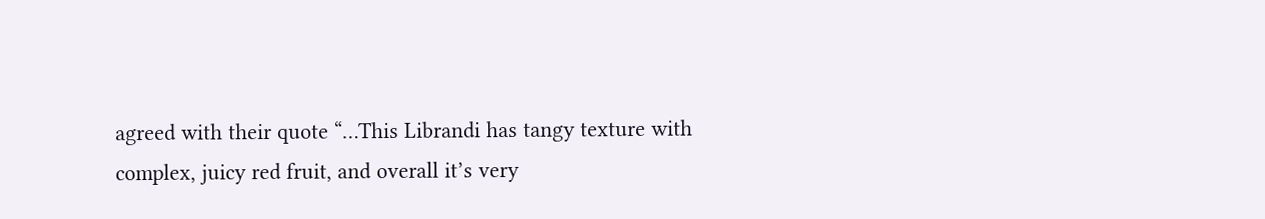agreed with their quote “…This Librandi has tangy texture with complex, juicy red fruit, and overall it’s very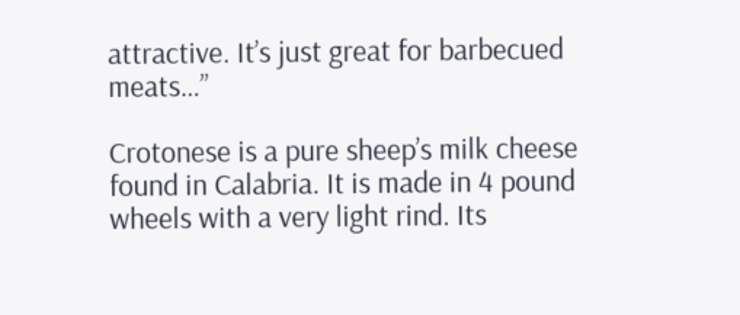attractive. It’s just great for barbecued meats…”

Crotonese is a pure sheep’s milk cheese found in Calabria. It is made in 4 pound wheels with a very light rind. Its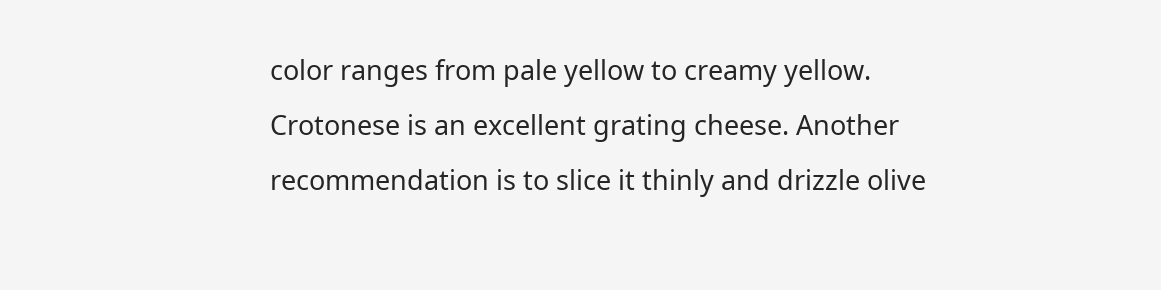color ranges from pale yellow to creamy yellow. Crotonese is an excellent grating cheese. Another recommendation is to slice it thinly and drizzle olive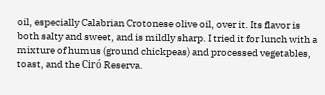oil, especially Calabrian Crotonese olive oil, over it. Its flavor is both salty and sweet, and is mildly sharp. I tried it for lunch with a mixture of humus (ground chickpeas) and processed vegetables, toast, and the Ciró Reserva.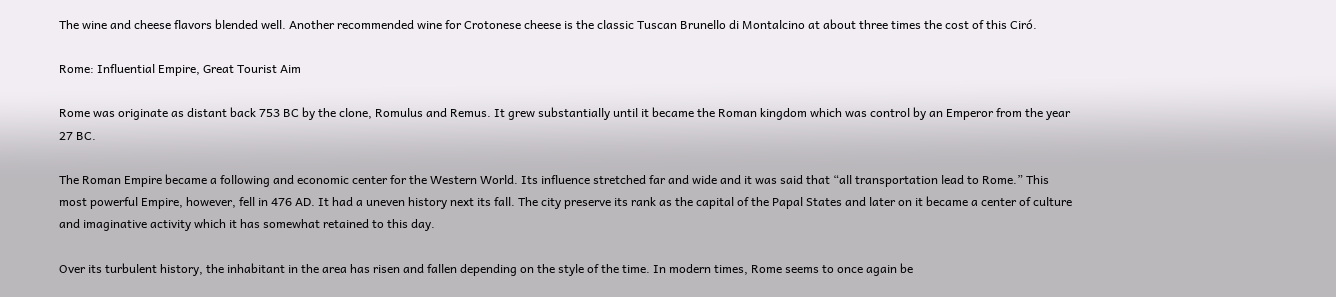The wine and cheese flavors blended well. Another recommended wine for Crotonese cheese is the classic Tuscan Brunello di Montalcino at about three times the cost of this Ciró.

Rome: Influential Empire, Great Tourist Aim

Rome was originate as distant back 753 BC by the clone, Romulus and Remus. It grew substantially until it became the Roman kingdom which was control by an Emperor from the year 27 BC.

The Roman Empire became a following and economic center for the Western World. Its influence stretched far and wide and it was said that “all transportation lead to Rome.” This most powerful Empire, however, fell in 476 AD. It had a uneven history next its fall. The city preserve its rank as the capital of the Papal States and later on it became a center of culture and imaginative activity which it has somewhat retained to this day.

Over its turbulent history, the inhabitant in the area has risen and fallen depending on the style of the time. In modern times, Rome seems to once again be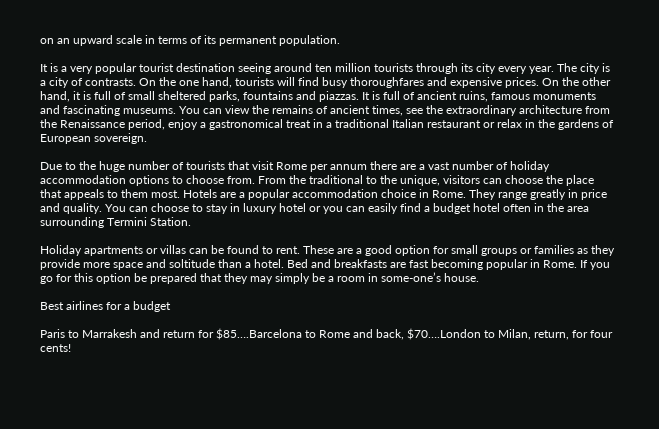on an upward scale in terms of its permanent population.

It is a very popular tourist destination seeing around ten million tourists through its city every year. The city is a city of contrasts. On the one hand, tourists will find busy thoroughfares and expensive prices. On the other hand, it is full of small sheltered parks, fountains and piazzas. It is full of ancient ruins, famous monuments and fascinating museums. You can view the remains of ancient times, see the extraordinary architecture from the Renaissance period, enjoy a gastronomical treat in a traditional Italian restaurant or relax in the gardens of European sovereign.

Due to the huge number of tourists that visit Rome per annum there are a vast number of holiday accommodation options to choose from. From the traditional to the unique, visitors can choose the place that appeals to them most. Hotels are a popular accommodation choice in Rome. They range greatly in price and quality. You can choose to stay in luxury hotel or you can easily find a budget hotel often in the area surrounding Termini Station.

Holiday apartments or villas can be found to rent. These are a good option for small groups or families as they provide more space and soltitude than a hotel. Bed and breakfasts are fast becoming popular in Rome. If you go for this option be prepared that they may simply be a room in some-one’s house.

Best airlines for a budget

Paris to Marrakesh and return for $85….Barcelona to Rome and back, $70….London to Milan, return, for four cents!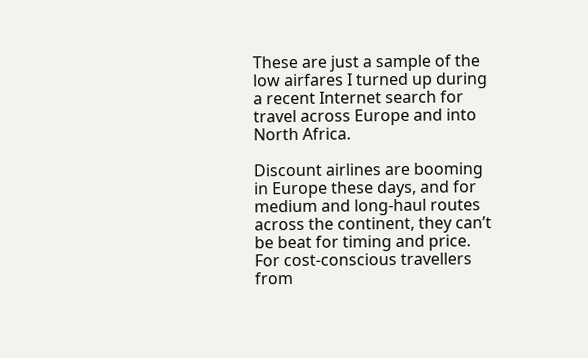These are just a sample of the low airfares I turned up during a recent Internet search for travel across Europe and into North Africa.

Discount airlines are booming in Europe these days, and for medium and long-haul routes across the continent, they can’t be beat for timing and price. For cost-conscious travellers from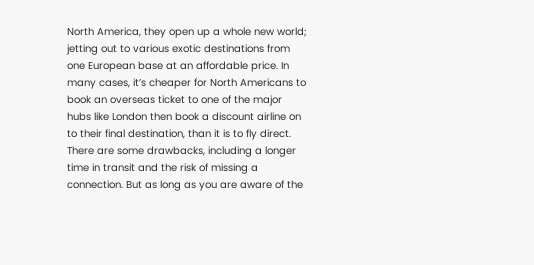North America, they open up a whole new world; jetting out to various exotic destinations from one European base at an affordable price. In many cases, it’s cheaper for North Americans to book an overseas ticket to one of the major hubs like London then book a discount airline on to their final destination, than it is to fly direct. There are some drawbacks, including a longer time in transit and the risk of missing a connection. But as long as you are aware of the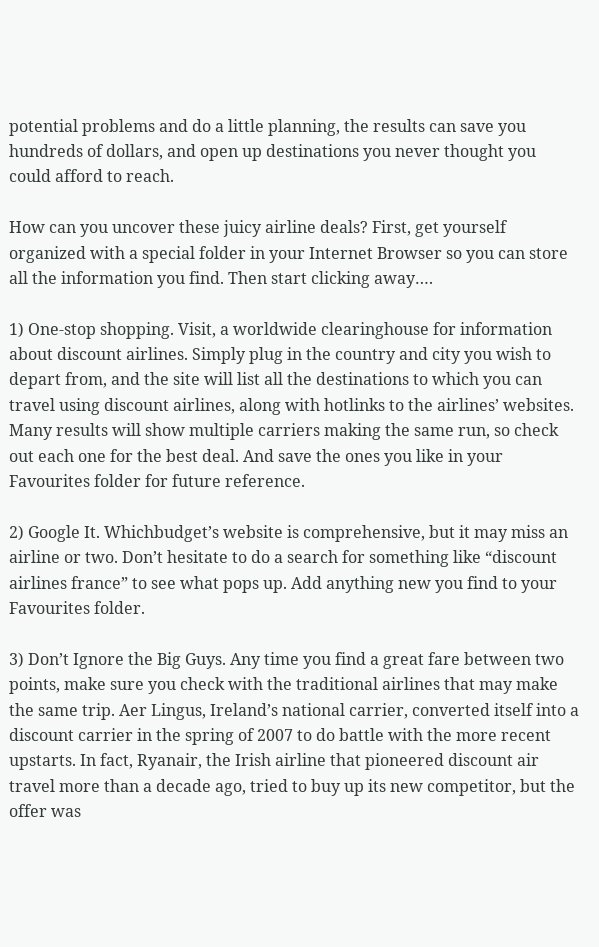potential problems and do a little planning, the results can save you hundreds of dollars, and open up destinations you never thought you could afford to reach.

How can you uncover these juicy airline deals? First, get yourself organized with a special folder in your Internet Browser so you can store all the information you find. Then start clicking away….

1) One-stop shopping. Visit, a worldwide clearinghouse for information about discount airlines. Simply plug in the country and city you wish to depart from, and the site will list all the destinations to which you can travel using discount airlines, along with hotlinks to the airlines’ websites. Many results will show multiple carriers making the same run, so check out each one for the best deal. And save the ones you like in your Favourites folder for future reference.

2) Google It. Whichbudget’s website is comprehensive, but it may miss an airline or two. Don’t hesitate to do a search for something like “discount airlines france” to see what pops up. Add anything new you find to your Favourites folder.

3) Don’t Ignore the Big Guys. Any time you find a great fare between two points, make sure you check with the traditional airlines that may make the same trip. Aer Lingus, Ireland’s national carrier, converted itself into a discount carrier in the spring of 2007 to do battle with the more recent upstarts. In fact, Ryanair, the Irish airline that pioneered discount air travel more than a decade ago, tried to buy up its new competitor, but the offer was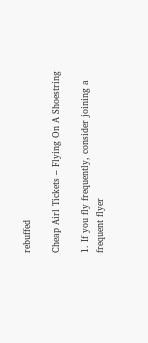rebuffed

Cheap Airl Tickets – Flying On A Shoestring

1. If you fly frequently, consider joining a frequent flyer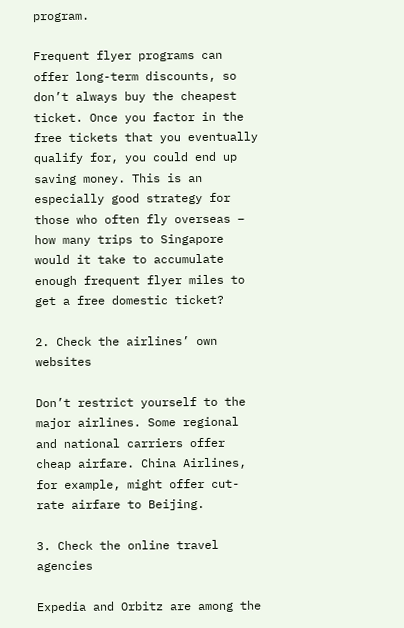program.

Frequent flyer programs can offer long-term discounts, so don’t always buy the cheapest ticket. Once you factor in the free tickets that you eventually qualify for, you could end up saving money. This is an especially good strategy for those who often fly overseas – how many trips to Singapore would it take to accumulate enough frequent flyer miles to get a free domestic ticket?

2. Check the airlines’ own websites

Don’t restrict yourself to the major airlines. Some regional and national carriers offer cheap airfare. China Airlines, for example, might offer cut-rate airfare to Beijing.

3. Check the online travel agencies

Expedia and Orbitz are among the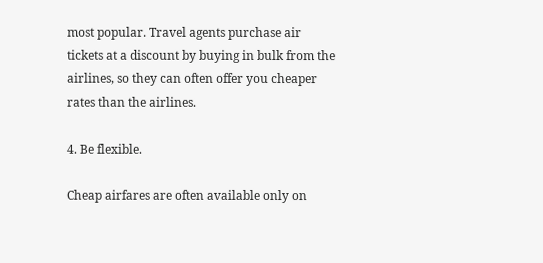most popular. Travel agents purchase air tickets at a discount by buying in bulk from the airlines, so they can often offer you cheaper rates than the airlines.

4. Be flexible.

Cheap airfares are often available only on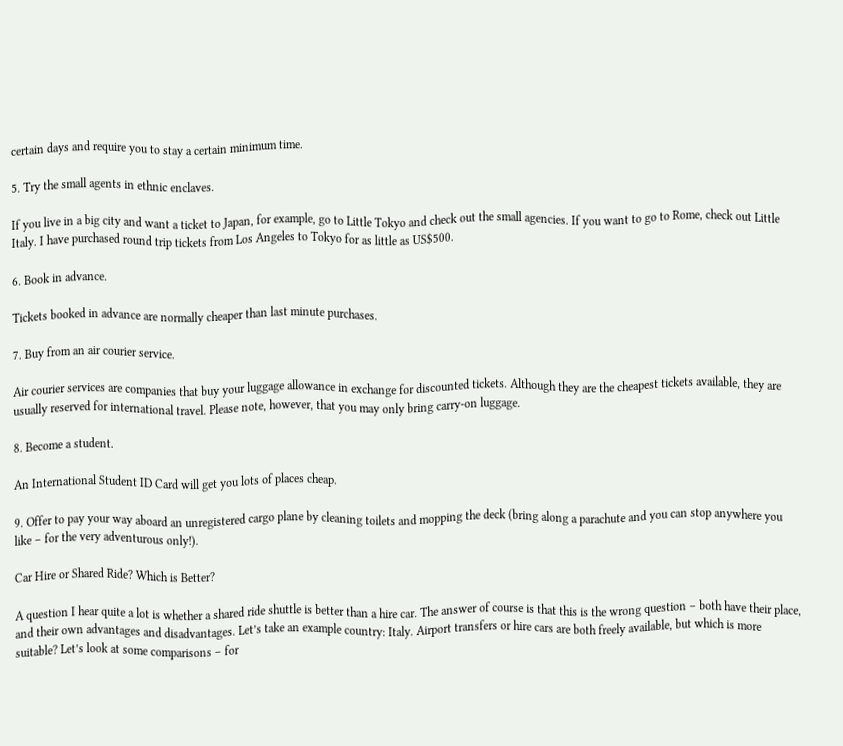certain days and require you to stay a certain minimum time.

5. Try the small agents in ethnic enclaves.

If you live in a big city and want a ticket to Japan, for example, go to Little Tokyo and check out the small agencies. If you want to go to Rome, check out Little Italy. I have purchased round trip tickets from Los Angeles to Tokyo for as little as US$500.

6. Book in advance.

Tickets booked in advance are normally cheaper than last minute purchases.

7. Buy from an air courier service.

Air courier services are companies that buy your luggage allowance in exchange for discounted tickets. Although they are the cheapest tickets available, they are usually reserved for international travel. Please note, however, that you may only bring carry-on luggage.

8. Become a student.

An International Student ID Card will get you lots of places cheap.

9. Offer to pay your way aboard an unregistered cargo plane by cleaning toilets and mopping the deck (bring along a parachute and you can stop anywhere you like – for the very adventurous only!).

Car Hire or Shared Ride? Which is Better?

A question I hear quite a lot is whether a shared ride shuttle is better than a hire car. The answer of course is that this is the wrong question – both have their place, and their own advantages and disadvantages. Let’s take an example country: Italy. Airport transfers or hire cars are both freely available, but which is more suitable? Let’s look at some comparisons – for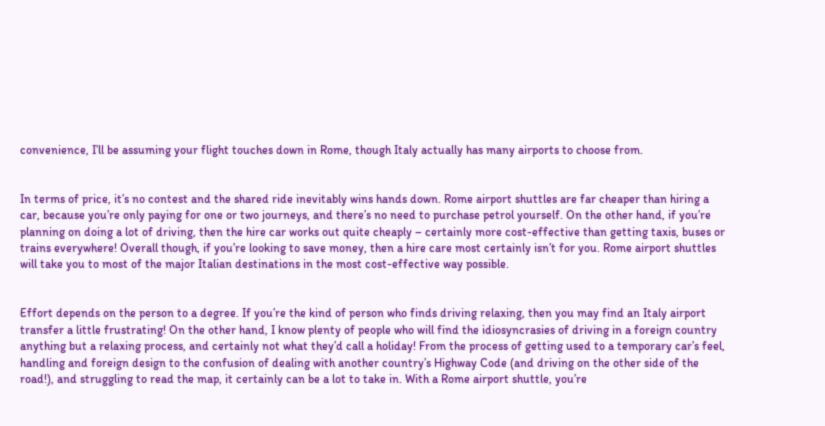convenience, I’ll be assuming your flight touches down in Rome, though Italy actually has many airports to choose from.


In terms of price, it’s no contest and the shared ride inevitably wins hands down. Rome airport shuttles are far cheaper than hiring a car, because you’re only paying for one or two journeys, and there’s no need to purchase petrol yourself. On the other hand, if you’re planning on doing a lot of driving, then the hire car works out quite cheaply – certainly more cost-effective than getting taxis, buses or trains everywhere! Overall though, if you’re looking to save money, then a hire care most certainly isn’t for you. Rome airport shuttles will take you to most of the major Italian destinations in the most cost-effective way possible.


Effort depends on the person to a degree. If you’re the kind of person who finds driving relaxing, then you may find an Italy airport transfer a little frustrating! On the other hand, I know plenty of people who will find the idiosyncrasies of driving in a foreign country anything but a relaxing process, and certainly not what they’d call a holiday! From the process of getting used to a temporary car’s feel, handling and foreign design to the confusion of dealing with another country’s Highway Code (and driving on the other side of the road!), and struggling to read the map, it certainly can be a lot to take in. With a Rome airport shuttle, you’re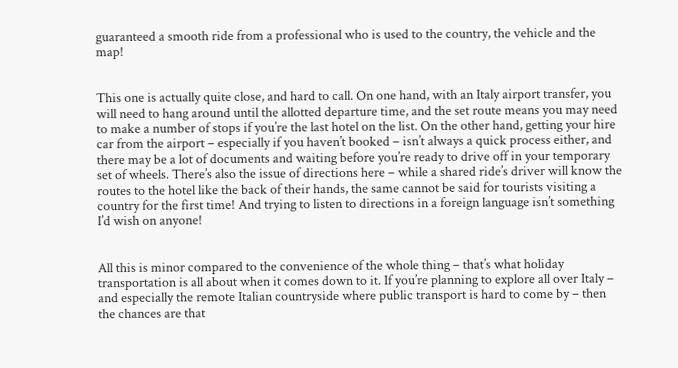guaranteed a smooth ride from a professional who is used to the country, the vehicle and the map!


This one is actually quite close, and hard to call. On one hand, with an Italy airport transfer, you will need to hang around until the allotted departure time, and the set route means you may need to make a number of stops if you’re the last hotel on the list. On the other hand, getting your hire car from the airport – especially if you haven’t booked – isn’t always a quick process either, and there may be a lot of documents and waiting before you’re ready to drive off in your temporary set of wheels. There’s also the issue of directions here – while a shared ride’s driver will know the routes to the hotel like the back of their hands, the same cannot be said for tourists visiting a country for the first time! And trying to listen to directions in a foreign language isn’t something I’d wish on anyone!


All this is minor compared to the convenience of the whole thing – that’s what holiday transportation is all about when it comes down to it. If you’re planning to explore all over Italy – and especially the remote Italian countryside where public transport is hard to come by – then the chances are that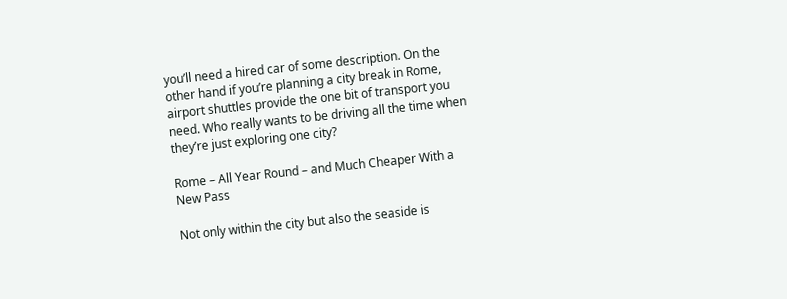you’ll need a hired car of some description. On the other hand if you’re planning a city break in Rome, airport shuttles provide the one bit of transport you need. Who really wants to be driving all the time when they’re just exploring one city?

Rome – All Year Round – and Much Cheaper With a New Pass

Not only within the city but also the seaside is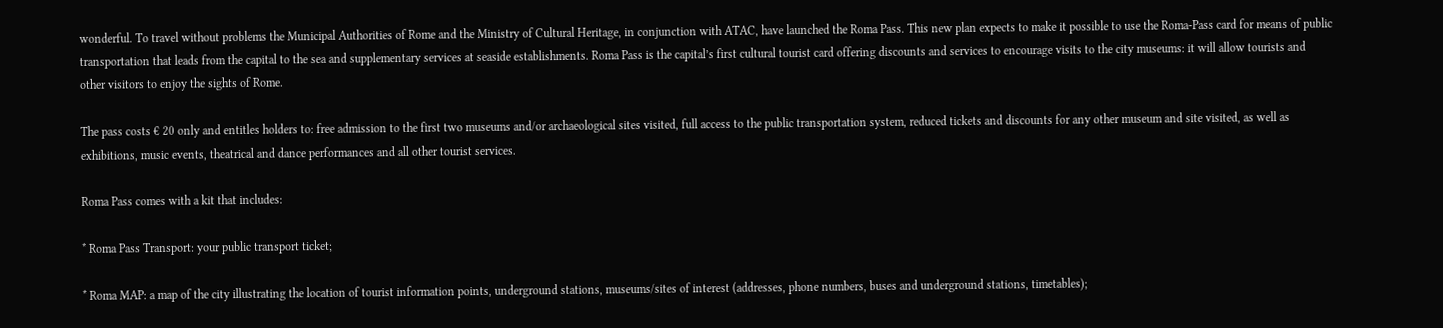wonderful. To travel without problems the Municipal Authorities of Rome and the Ministry of Cultural Heritage, in conjunction with ATAC, have launched the Roma Pass. This new plan expects to make it possible to use the Roma-Pass card for means of public transportation that leads from the capital to the sea and supplementary services at seaside establishments. Roma Pass is the capital’s first cultural tourist card offering discounts and services to encourage visits to the city museums: it will allow tourists and other visitors to enjoy the sights of Rome.

The pass costs € 20 only and entitles holders to: free admission to the first two museums and/or archaeological sites visited, full access to the public transportation system, reduced tickets and discounts for any other museum and site visited, as well as exhibitions, music events, theatrical and dance performances and all other tourist services.

Roma Pass comes with a kit that includes:

* Roma Pass Transport: your public transport ticket;

* Roma MAP: a map of the city illustrating the location of tourist information points, underground stations, museums/sites of interest (addresses, phone numbers, buses and underground stations, timetables);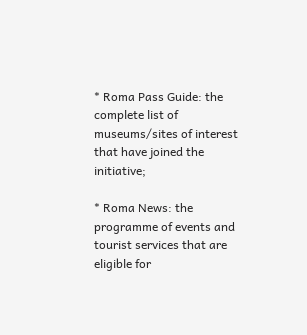* Roma Pass Guide: the complete list of museums/sites of interest that have joined the initiative;

* Roma News: the programme of events and tourist services that are eligible for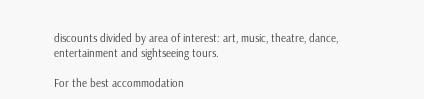discounts divided by area of interest: art, music, theatre, dance, entertainment and sightseeing tours.

For the best accommodation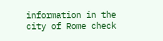information in the city of Rome check